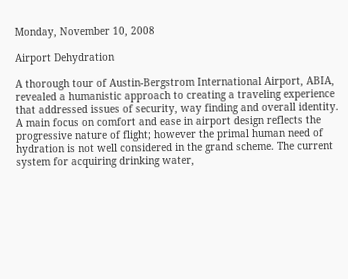Monday, November 10, 2008

Airport Dehydration

A thorough tour of Austin-Bergstrom International Airport, ABIA, revealed a humanistic approach to creating a traveling experience that addressed issues of security, way finding and overall identity. A main focus on comfort and ease in airport design reflects the progressive nature of flight; however the primal human need of hydration is not well considered in the grand scheme. The current system for acquiring drinking water,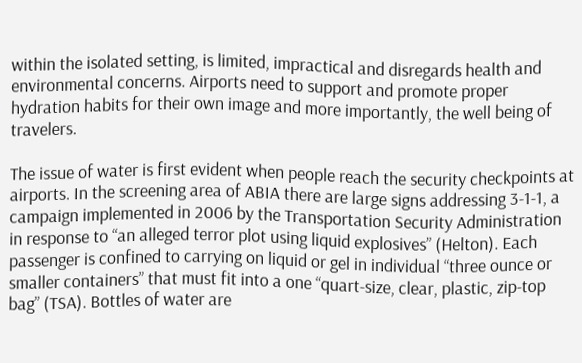within the isolated setting, is limited, impractical and disregards health and environmental concerns. Airports need to support and promote proper hydration habits for their own image and more importantly, the well being of travelers.

The issue of water is first evident when people reach the security checkpoints at airports. In the screening area of ABIA there are large signs addressing 3-1-1, a campaign implemented in 2006 by the Transportation Security Administration in response to “an alleged terror plot using liquid explosives” (Helton). Each passenger is confined to carrying on liquid or gel in individual “three ounce or smaller containers” that must fit into a one “quart-size, clear, plastic, zip-top bag” (TSA). Bottles of water are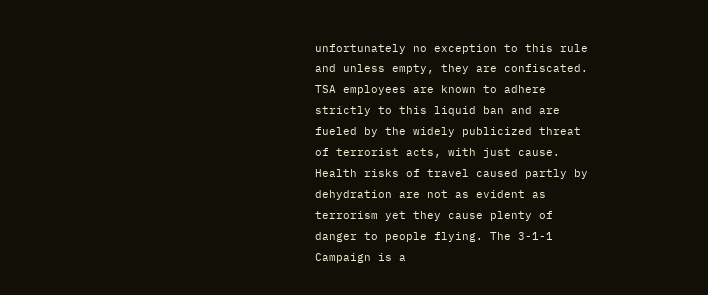unfortunately no exception to this rule and unless empty, they are confiscated. TSA employees are known to adhere strictly to this liquid ban and are fueled by the widely publicized threat of terrorist acts, with just cause. Health risks of travel caused partly by dehydration are not as evident as terrorism yet they cause plenty of danger to people flying. The 3-1-1 Campaign is a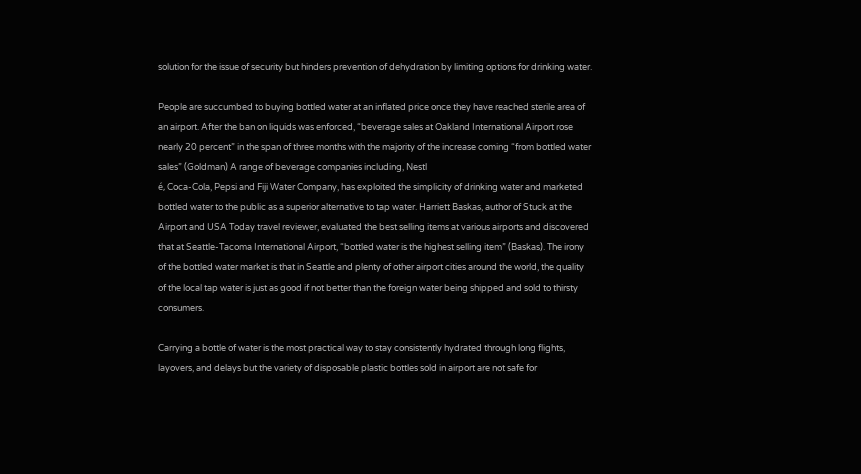solution for the issue of security but hinders prevention of dehydration by limiting options for drinking water.

People are succumbed to buying bottled water at an inflated price once they have reached sterile area of an airport. After the ban on liquids was enforced, “beverage sales at Oakland International Airport rose nearly 20 percent” in the span of three months with the majority of the increase coming “from bottled water sales” (Goldman) A range of beverage companies including, Nestl
é, Coca-Cola, Pepsi and Fiji Water Company, has exploited the simplicity of drinking water and marketed bottled water to the public as a superior alternative to tap water. Harriett Baskas, author of Stuck at the Airport and USA Today travel reviewer, evaluated the best selling items at various airports and discovered that at Seattle-Tacoma International Airport, “bottled water is the highest selling item” (Baskas). The irony of the bottled water market is that in Seattle and plenty of other airport cities around the world, the quality of the local tap water is just as good if not better than the foreign water being shipped and sold to thirsty consumers.

Carrying a bottle of water is the most practical way to stay consistently hydrated through long flights, layovers, and delays but the variety of disposable plastic bottles sold in airport are not safe for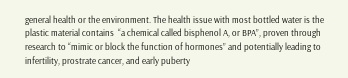general health or the environment. The health issue with most bottled water is the plastic material contains  “a chemical called bisphenol A, or BPA”, proven through research to “mimic or block the function of hormones” and potentially leading to infertility, prostrate cancer, and early puberty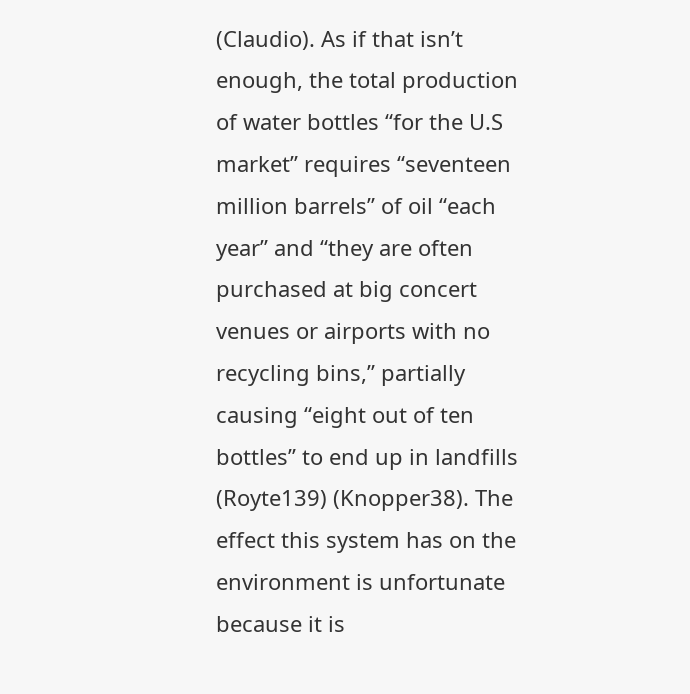(Claudio). As if that isn’t enough, the total production of water bottles “for the U.S market” requires “seventeen million barrels” of oil “each year” and “they are often purchased at big concert venues or airports with no recycling bins,” partially causing “eight out of ten bottles” to end up in landfills (Royte139) (Knopper38). The effect this system has on the environment is unfortunate because it is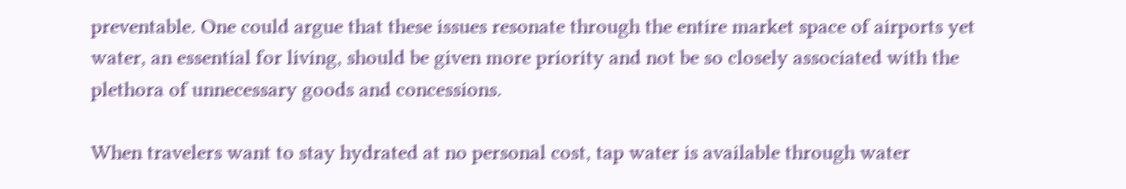preventable. One could argue that these issues resonate through the entire market space of airports yet water, an essential for living, should be given more priority and not be so closely associated with the plethora of unnecessary goods and concessions.

When travelers want to stay hydrated at no personal cost, tap water is available through water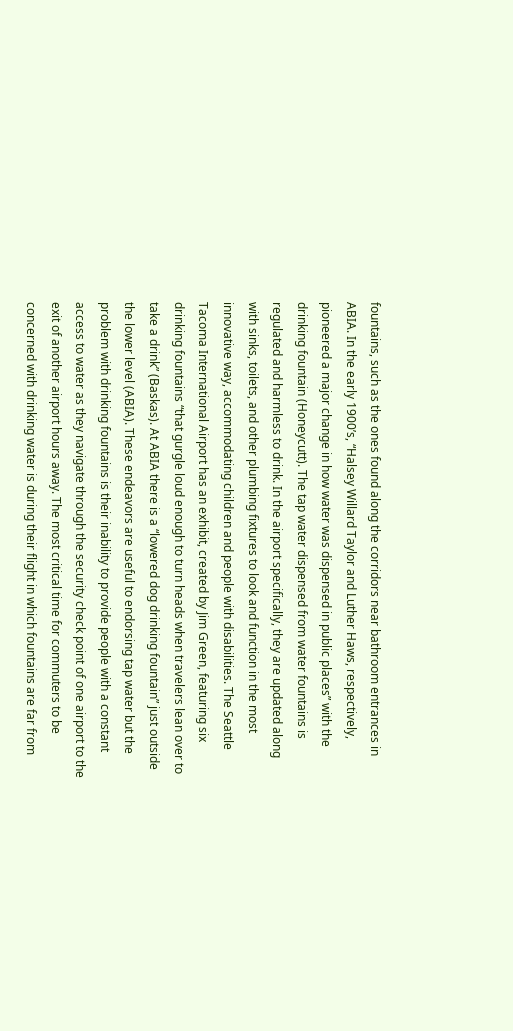fountains, such as the ones found along the corridors near bathroom entrances in ABIA. In the early 1900’s, “Halsey Willard Taylor and Luther Haws, respectively, pioneered a major change in how water was dispensed in public places” with the drinking fountain (Honeycutt). The tap water dispensed from water fountains is regulated and harmless to drink. In the airport specifically, they are updated along with sinks, toilets, and other plumbing fixtures to look and function in the most innovative way, accommodating children and people with disabilities. The Seattle Tacoma International Airport has an exhibit, created by Jim Green, featuring six drinking fountains “that gurgle loud enough to turn heads when travelers lean over to take a drink” (Baskas). At ABIA there is a “lowered dog drinking fountain” just outside the lower level (ABIA). These endeavors are useful to endorsing tap water but the problem with drinking fountains is their inability to provide people with a constant access to water as they navigate through the security check point of one airport to the exit of another airport hours away. The most critical time for commuters to be concerned with drinking water is during their flight in which fountains are far from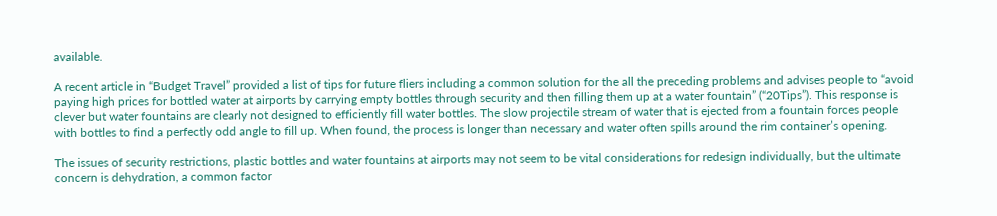available.

A recent article in “Budget Travel” provided a list of tips for future fliers including a common solution for the all the preceding problems and advises people to “avoid paying high prices for bottled water at airports by carrying empty bottles through security and then filling them up at a water fountain” (“20Tips”). This response is clever but water fountains are clearly not designed to efficiently fill water bottles. The slow projectile stream of water that is ejected from a fountain forces people with bottles to find a perfectly odd angle to fill up. When found, the process is longer than necessary and water often spills around the rim container’s opening.

The issues of security restrictions, plastic bottles and water fountains at airports may not seem to be vital considerations for redesign individually, but the ultimate concern is dehydration, a common factor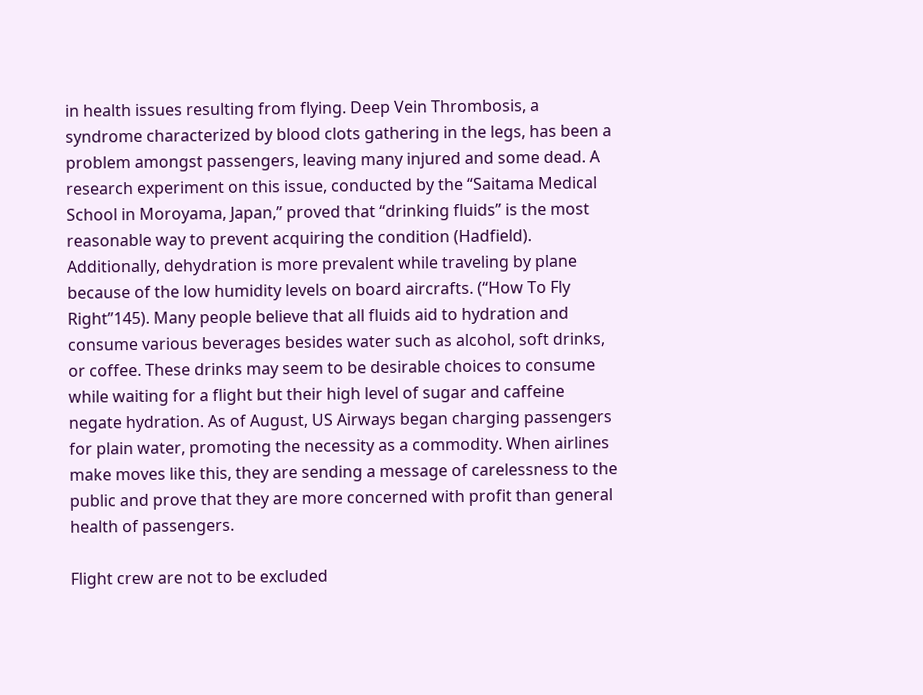in health issues resulting from flying. Deep Vein Thrombosis, a syndrome characterized by blood clots gathering in the legs, has been a problem amongst passengers, leaving many injured and some dead. A research experiment on this issue, conducted by the “Saitama Medical School in Moroyama, Japan,” proved that “drinking fluids” is the most reasonable way to prevent acquiring the condition (Hadfield). Additionally, dehydration is more prevalent while traveling by plane because of the low humidity levels on board aircrafts. (“How To Fly Right”145). Many people believe that all fluids aid to hydration and consume various beverages besides water such as alcohol, soft drinks, or coffee. These drinks may seem to be desirable choices to consume while waiting for a flight but their high level of sugar and caffeine negate hydration. As of August, US Airways began charging passengers for plain water, promoting the necessity as a commodity. When airlines make moves like this, they are sending a message of carelessness to the public and prove that they are more concerned with profit than general health of passengers.

Flight crew are not to be excluded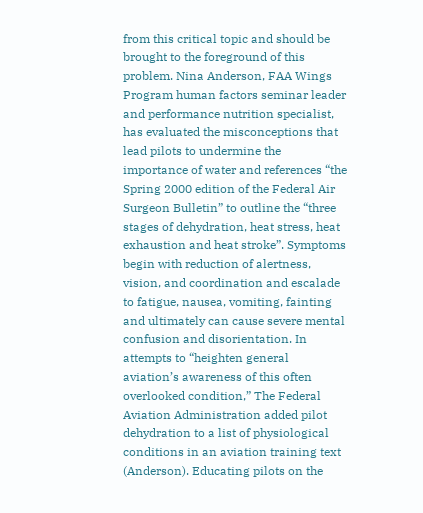from this critical topic and should be brought to the foreground of this problem. Nina Anderson, FAA Wings Program human factors seminar leader and performance nutrition specialist, has evaluated the misconceptions that lead pilots to undermine the importance of water and references “the Spring 2000 edition of the Federal Air Surgeon Bulletin” to outline the “three stages of dehydration, heat stress, heat exhaustion and heat stroke”. Symptoms begin with reduction of alertness, vision, and coordination and escalade to fatigue, nausea, vomiting, fainting and ultimately can cause severe mental confusion and disorientation. In attempts to “heighten general aviation’s awareness of this often overlooked condition,” The Federal Aviation Administration added pilot dehydration to a list of physiological conditions in an aviation training text (Anderson). Educating pilots on the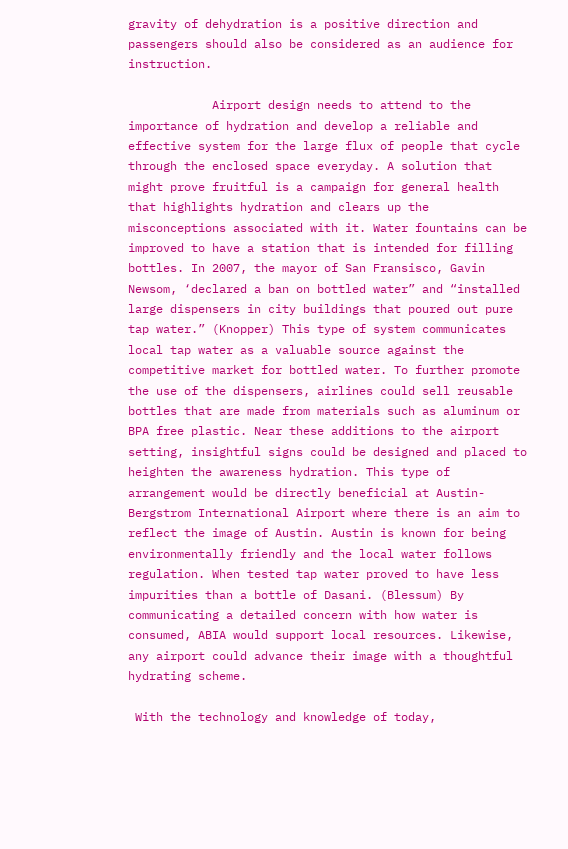gravity of dehydration is a positive direction and passengers should also be considered as an audience for instruction.

            Airport design needs to attend to the importance of hydration and develop a reliable and effective system for the large flux of people that cycle through the enclosed space everyday. A solution that might prove fruitful is a campaign for general health that highlights hydration and clears up the misconceptions associated with it. Water fountains can be improved to have a station that is intended for filling bottles. In 2007, the mayor of San Fransisco, Gavin Newsom, ‘declared a ban on bottled water” and “installed large dispensers in city buildings that poured out pure tap water.” (Knopper) This type of system communicates local tap water as a valuable source against the competitive market for bottled water. To further promote the use of the dispensers, airlines could sell reusable bottles that are made from materials such as aluminum or BPA free plastic. Near these additions to the airport setting, insightful signs could be designed and placed to heighten the awareness hydration. This type of arrangement would be directly beneficial at Austin-Bergstrom International Airport where there is an aim to reflect the image of Austin. Austin is known for being environmentally friendly and the local water follows regulation. When tested tap water proved to have less impurities than a bottle of Dasani. (Blessum) By communicating a detailed concern with how water is consumed, ABIA would support local resources. Likewise, any airport could advance their image with a thoughtful hydrating scheme.

 With the technology and knowledge of today,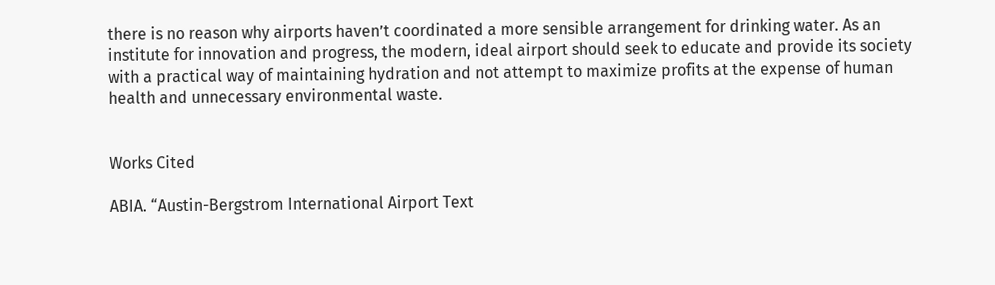there is no reason why airports haven’t coordinated a more sensible arrangement for drinking water. As an institute for innovation and progress, the modern, ideal airport should seek to educate and provide its society with a practical way of maintaining hydration and not attempt to maximize profits at the expense of human health and unnecessary environmental waste.


Works Cited

ABIA. “Austin-Bergstrom International Airport Text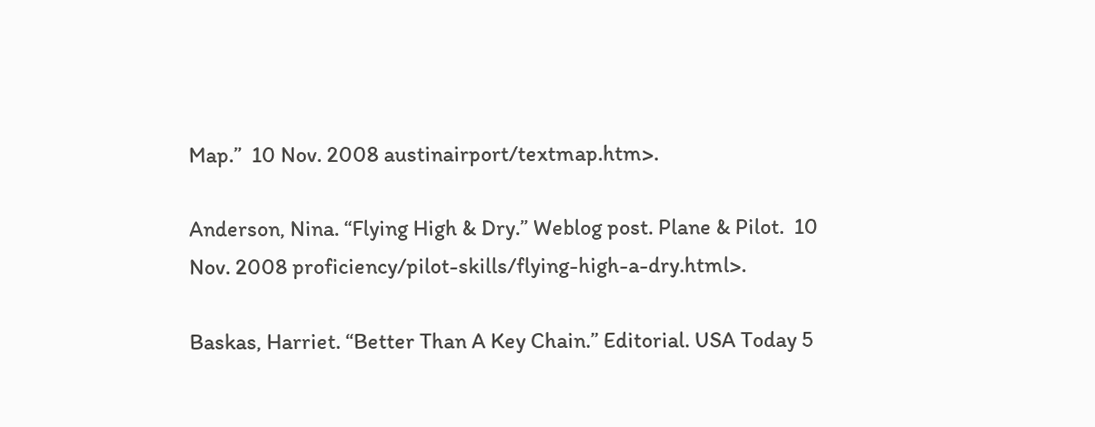Map.”  10 Nov. 2008 austinairport/textmap.htm>.

Anderson, Nina. “Flying High & Dry.” Weblog post. Plane & Pilot.  10 Nov. 2008 proficiency/pilot-skills/flying-high-a-dry.html>.

Baskas, Harriet. “Better Than A Key Chain.” Editorial. USA Today 5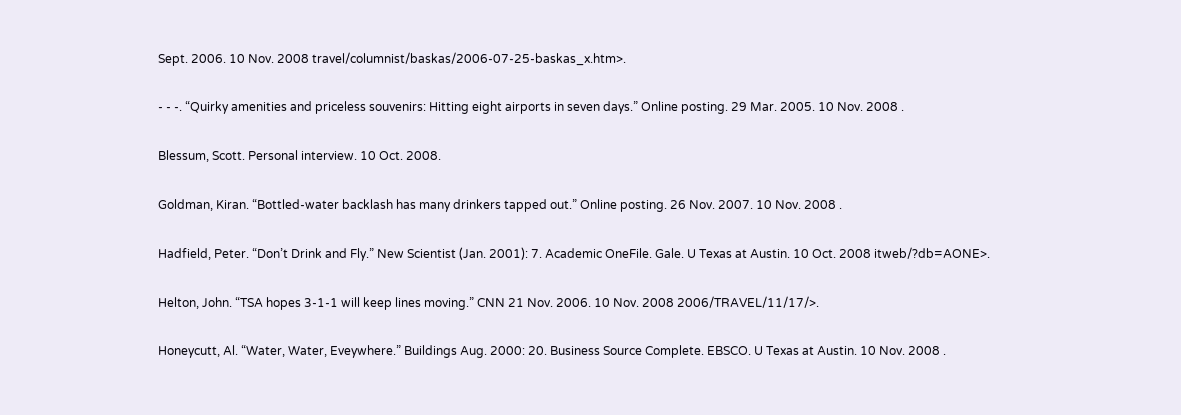Sept. 2006. 10 Nov. 2008 travel/columnist/baskas/2006-07-25-baskas_x.htm>.

- - -. “Quirky amenities and priceless souvenirs: Hitting eight airports in seven days.” Online posting. 29 Mar. 2005. 10 Nov. 2008 .

Blessum, Scott. Personal interview. 10 Oct. 2008.

Goldman, Kiran. “Bottled-water backlash has many drinkers tapped out.” Online posting. 26 Nov. 2007. 10 Nov. 2008 .

Hadfield, Peter. “Don’t Drink and Fly.” New Scientist (Jan. 2001): 7. Academic OneFile. Gale. U Texas at Austin. 10 Oct. 2008 itweb/?db=AONE>.

Helton, John. “TSA hopes 3-1-1 will keep lines moving.” CNN 21 Nov. 2006. 10 Nov. 2008 2006/TRAVEL/11/17/>.

Honeycutt, Al. “Water, Water, Eveywhere.” Buildings Aug. 2000: 20. Business Source Complete. EBSCO. U Texas at Austin. 10 Nov. 2008 .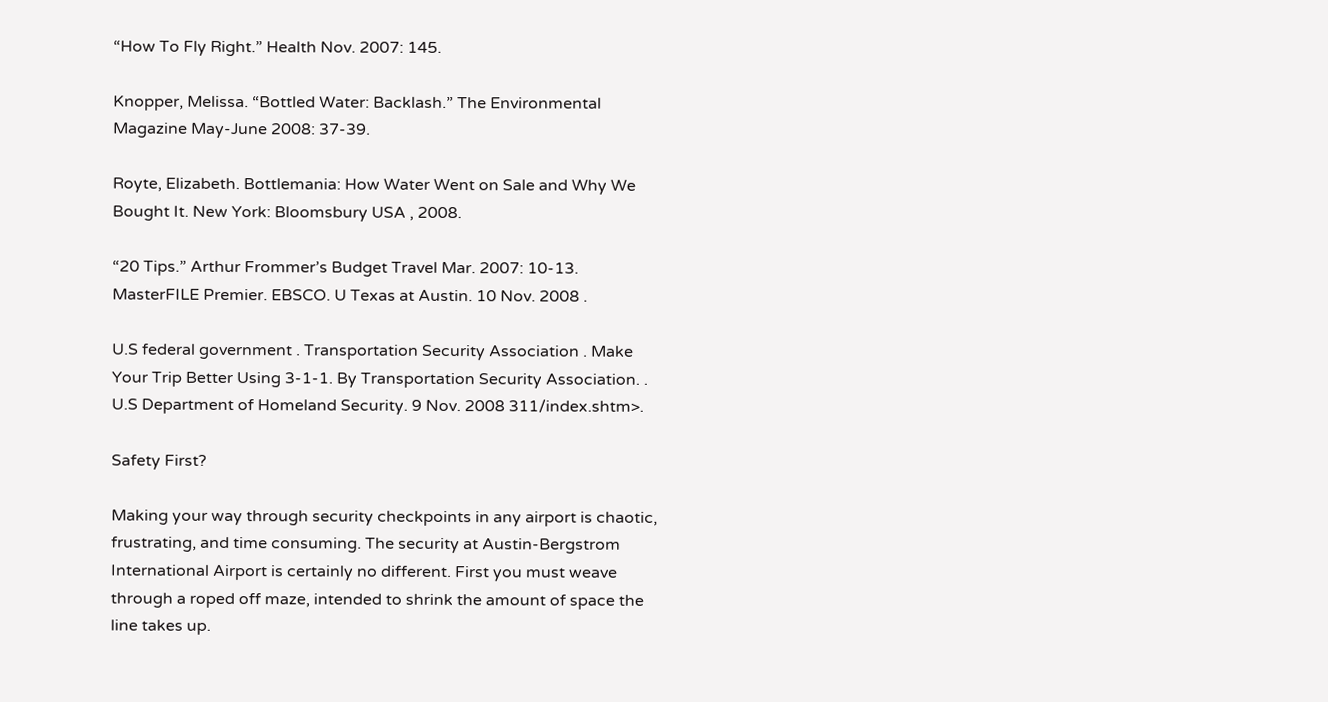“How To Fly Right.” Health Nov. 2007: 145.

Knopper, Melissa. “Bottled Water: Backlash.” The Environmental Magazine May-June 2008: 37-39.

Royte, Elizabeth. Bottlemania: How Water Went on Sale and Why We Bought It. New York: Bloomsbury USA , 2008.

“20 Tips.” Arthur Frommer’s Budget Travel Mar. 2007: 10-13. MasterFILE Premier. EBSCO. U Texas at Austin. 10 Nov. 2008 .

U.S federal government . Transportation Security Association . Make Your Trip Better Using 3-1-1. By Transportation Security Association. . U.S Department of Homeland Security. 9 Nov. 2008 311/index.shtm>.

Safety First?

Making your way through security checkpoints in any airport is chaotic, frustrating, and time consuming. The security at Austin-Bergstrom International Airport is certainly no different. First you must weave through a roped off maze, intended to shrink the amount of space the line takes up.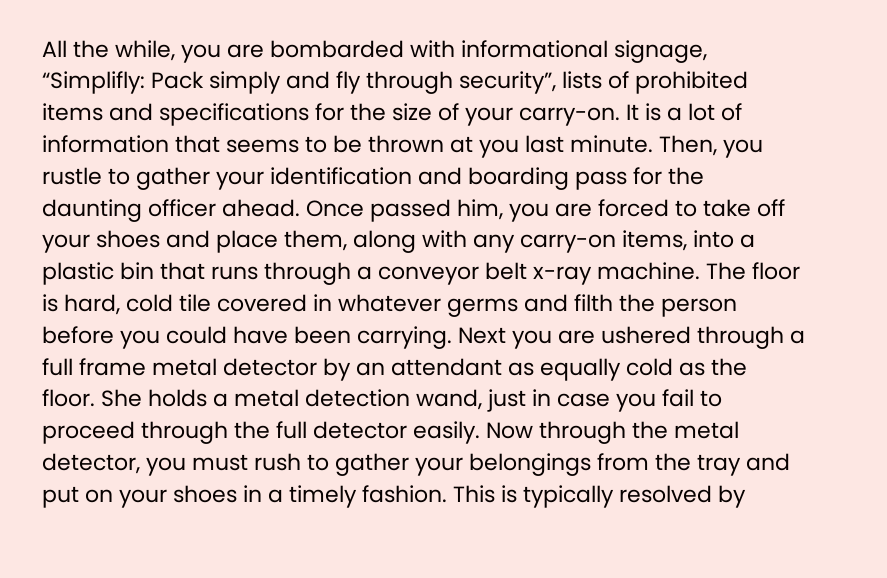All the while, you are bombarded with informational signage, “Simplifly: Pack simply and fly through security”, lists of prohibited items and specifications for the size of your carry-on. It is a lot of information that seems to be thrown at you last minute. Then, you rustle to gather your identification and boarding pass for the daunting officer ahead. Once passed him, you are forced to take off your shoes and place them, along with any carry-on items, into a plastic bin that runs through a conveyor belt x-ray machine. The floor is hard, cold tile covered in whatever germs and filth the person before you could have been carrying. Next you are ushered through a full frame metal detector by an attendant as equally cold as the floor. She holds a metal detection wand, just in case you fail to proceed through the full detector easily. Now through the metal detector, you must rush to gather your belongings from the tray and put on your shoes in a timely fashion. This is typically resolved by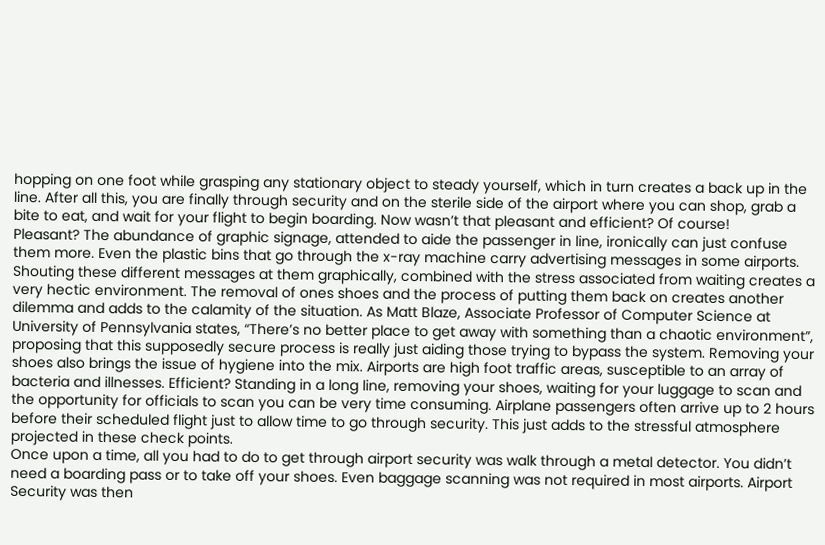hopping on one foot while grasping any stationary object to steady yourself, which in turn creates a back up in the line. After all this, you are finally through security and on the sterile side of the airport where you can shop, grab a bite to eat, and wait for your flight to begin boarding. Now wasn’t that pleasant and efficient? Of course!
Pleasant? The abundance of graphic signage, attended to aide the passenger in line, ironically can just confuse them more. Even the plastic bins that go through the x-ray machine carry advertising messages in some airports. Shouting these different messages at them graphically, combined with the stress associated from waiting creates a very hectic environment. The removal of ones shoes and the process of putting them back on creates another dilemma and adds to the calamity of the situation. As Matt Blaze, Associate Professor of Computer Science at University of Pennsylvania states, “There’s no better place to get away with something than a chaotic environment”, proposing that this supposedly secure process is really just aiding those trying to bypass the system. Removing your shoes also brings the issue of hygiene into the mix. Airports are high foot traffic areas, susceptible to an array of bacteria and illnesses. Efficient? Standing in a long line, removing your shoes, waiting for your luggage to scan and the opportunity for officials to scan you can be very time consuming. Airplane passengers often arrive up to 2 hours before their scheduled flight just to allow time to go through security. This just adds to the stressful atmosphere projected in these check points.
Once upon a time, all you had to do to get through airport security was walk through a metal detector. You didn’t need a boarding pass or to take off your shoes. Even baggage scanning was not required in most airports. Airport Security was then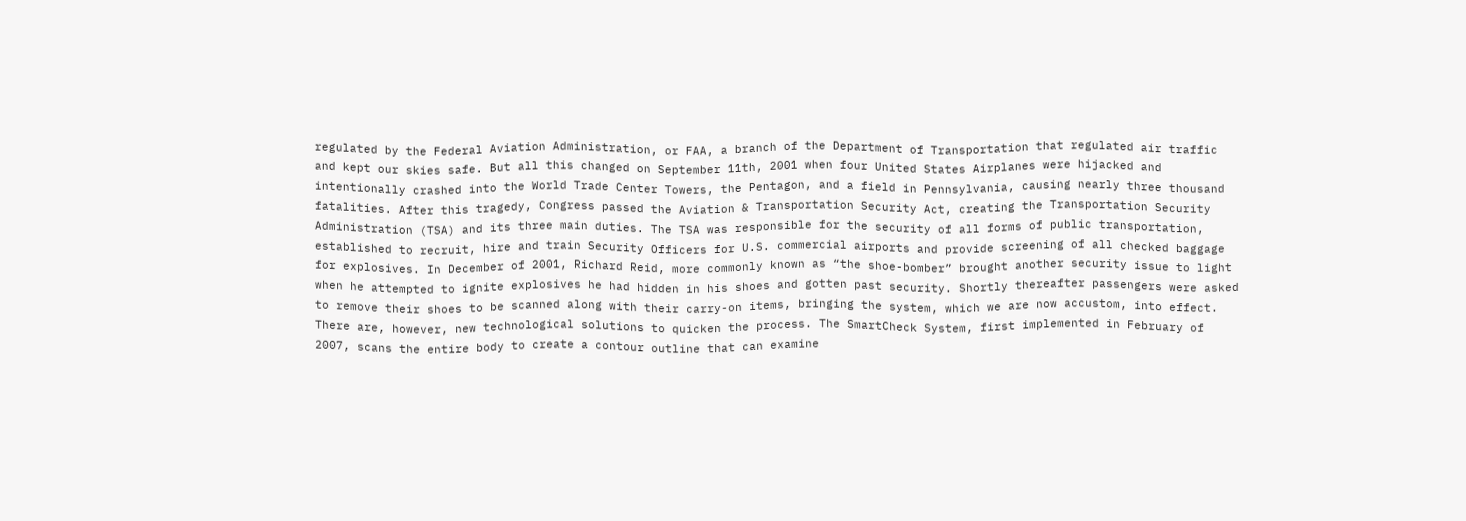regulated by the Federal Aviation Administration, or FAA, a branch of the Department of Transportation that regulated air traffic and kept our skies safe. But all this changed on September 11th, 2001 when four United States Airplanes were hijacked and intentionally crashed into the World Trade Center Towers, the Pentagon, and a field in Pennsylvania, causing nearly three thousand fatalities. After this tragedy, Congress passed the Aviation & Transportation Security Act, creating the Transportation Security Administration (TSA) and its three main duties. The TSA was responsible for the security of all forms of public transportation,
established to recruit, hire and train Security Officers for U.S. commercial airports and provide screening of all checked baggage for explosives. In December of 2001, Richard Reid, more commonly known as “the shoe-bomber” brought another security issue to light when he attempted to ignite explosives he had hidden in his shoes and gotten past security. Shortly thereafter passengers were asked to remove their shoes to be scanned along with their carry-on items, bringing the system, which we are now accustom, into effect.
There are, however, new technological solutions to quicken the process. The SmartCheck System, first implemented in February of 2007, scans the entire body to create a contour outline that can examine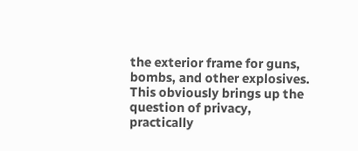the exterior frame for guns, bombs, and other explosives. This obviously brings up the question of privacy, practically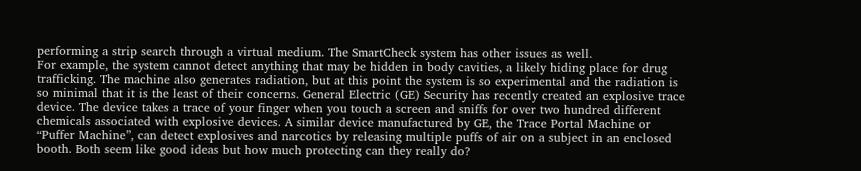performing a strip search through a virtual medium. The SmartCheck system has other issues as well.
For example, the system cannot detect anything that may be hidden in body cavities, a likely hiding place for drug trafficking. The machine also generates radiation, but at this point the system is so experimental and the radiation is so minimal that it is the least of their concerns. General Electric (GE) Security has recently created an explosive trace device. The device takes a trace of your finger when you touch a screen and sniffs for over two hundred different chemicals associated with explosive devices. A similar device manufactured by GE, the Trace Portal Machine or “Puffer Machine”, can detect explosives and narcotics by releasing multiple puffs of air on a subject in an enclosed booth. Both seem like good ideas but how much protecting can they really do?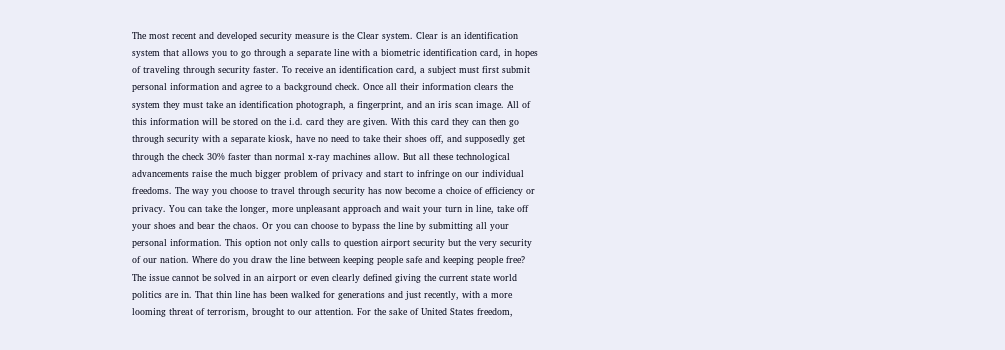The most recent and developed security measure is the Clear system. Clear is an identification system that allows you to go through a separate line with a biometric identification card, in hopes of traveling through security faster. To receive an identification card, a subject must first submit personal information and agree to a background check. Once all their information clears the system they must take an identification photograph, a fingerprint, and an iris scan image. All of this information will be stored on the i.d. card they are given. With this card they can then go through security with a separate kiosk, have no need to take their shoes off, and supposedly get through the check 30% faster than normal x-ray machines allow. But all these technological advancements raise the much bigger problem of privacy and start to infringe on our individual freedoms. The way you choose to travel through security has now become a choice of efficiency or privacy. You can take the longer, more unpleasant approach and wait your turn in line, take off your shoes and bear the chaos. Or you can choose to bypass the line by submitting all your personal information. This option not only calls to question airport security but the very security of our nation. Where do you draw the line between keeping people safe and keeping people free? The issue cannot be solved in an airport or even clearly defined giving the current state world politics are in. That thin line has been walked for generations and just recently, with a more looming threat of terrorism, brought to our attention. For the sake of United States freedom,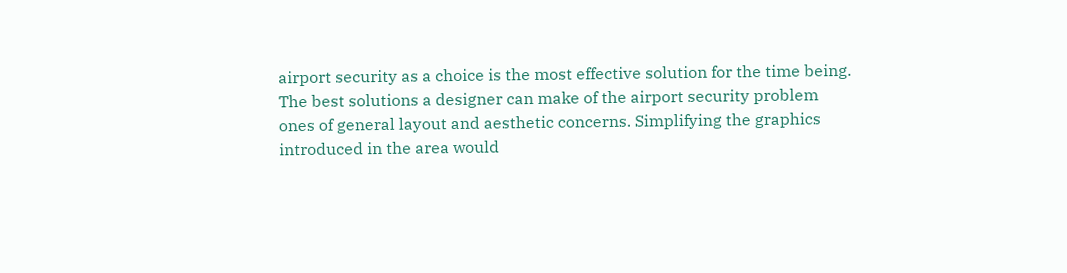airport security as a choice is the most effective solution for the time being.
The best solutions a designer can make of the airport security problem ones of general layout and aesthetic concerns. Simplifying the graphics introduced in the area would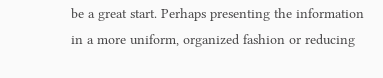be a great start. Perhaps presenting the information in a more uniform, organized fashion or reducing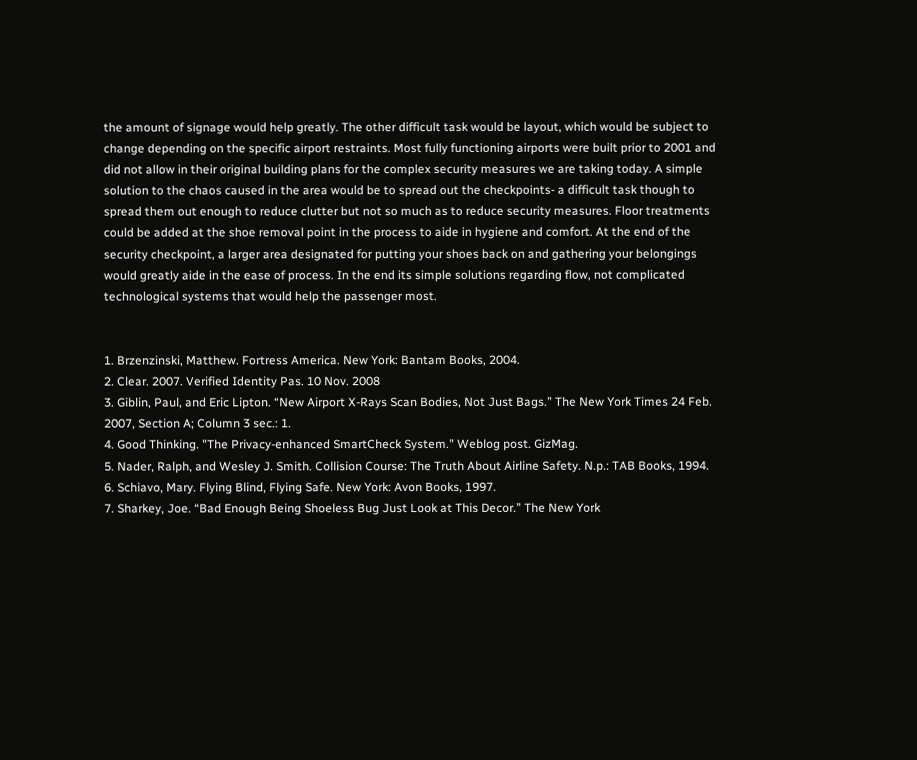the amount of signage would help greatly. The other difficult task would be layout, which would be subject to change depending on the specific airport restraints. Most fully functioning airports were built prior to 2001 and did not allow in their original building plans for the complex security measures we are taking today. A simple solution to the chaos caused in the area would be to spread out the checkpoints- a difficult task though to spread them out enough to reduce clutter but not so much as to reduce security measures. Floor treatments could be added at the shoe removal point in the process to aide in hygiene and comfort. At the end of the security checkpoint, a larger area designated for putting your shoes back on and gathering your belongings would greatly aide in the ease of process. In the end its simple solutions regarding flow, not complicated technological systems that would help the passenger most.


1. Brzenzinski, Matthew. Fortress America. New York: Bantam Books, 2004.
2. Clear. 2007. Verified Identity Pas. 10 Nov. 2008
3. Giblin, Paul, and Eric Lipton. “New Airport X-Rays Scan Bodies, Not Just Bags.” The New York Times 24 Feb. 2007, Section A; Column 3 sec.: 1.
4. Good Thinking. "The Privacy-enhanced SmartCheck System." Weblog post. GizMag.
5. Nader, Ralph, and Wesley J. Smith. Collision Course: The Truth About Airline Safety. N.p.: TAB Books, 1994.
6. Schiavo, Mary. Flying Blind, Flying Safe. New York: Avon Books, 1997.
7. Sharkey, Joe. “Bad Enough Being Shoeless Bug Just Look at This Decor.” The New York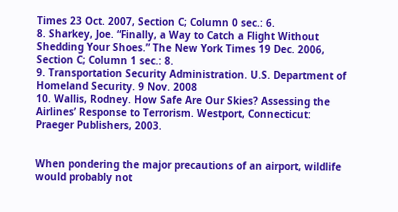Times 23 Oct. 2007, Section C; Column 0 sec.: 6.
8. Sharkey, Joe. “Finally, a Way to Catch a Flight Without Shedding Your Shoes.” The New York Times 19 Dec. 2006, Section C; Column 1 sec.: 8.
9. Transportation Security Administration. U.S. Department of Homeland Security. 9 Nov. 2008
10. Wallis, Rodney. How Safe Are Our Skies? Assessing the Airlines’ Response to Terrorism. Westport, Connecticut: Praeger Publishers, 2003.


When pondering the major precautions of an airport, wildlife would probably not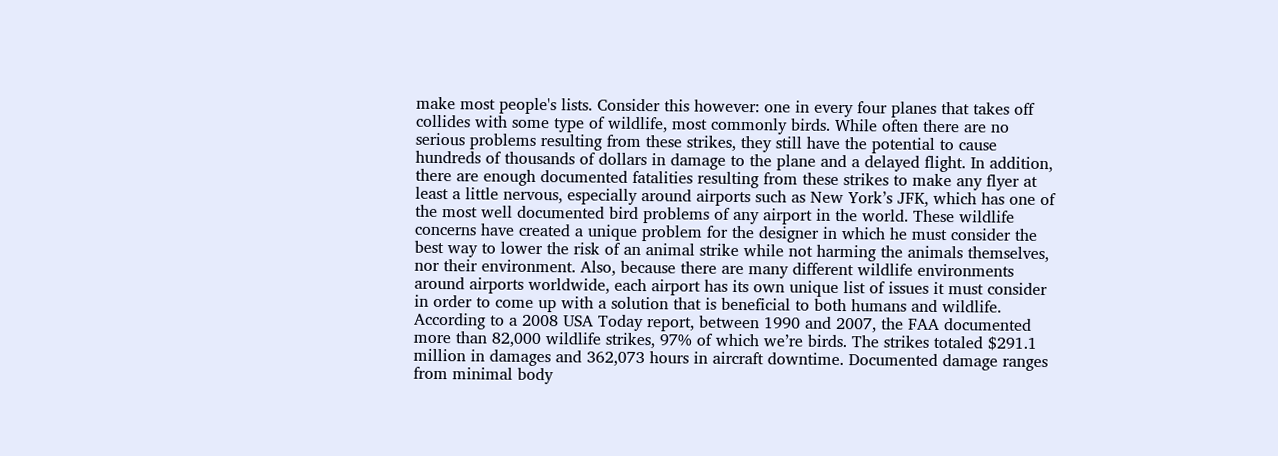make most people's lists. Consider this however: one in every four planes that takes off collides with some type of wildlife, most commonly birds. While often there are no serious problems resulting from these strikes, they still have the potential to cause hundreds of thousands of dollars in damage to the plane and a delayed flight. In addition, there are enough documented fatalities resulting from these strikes to make any flyer at least a little nervous, especially around airports such as New York’s JFK, which has one of the most well documented bird problems of any airport in the world. These wildlife concerns have created a unique problem for the designer in which he must consider the best way to lower the risk of an animal strike while not harming the animals themselves, nor their environment. Also, because there are many different wildlife environments around airports worldwide, each airport has its own unique list of issues it must consider in order to come up with a solution that is beneficial to both humans and wildlife.
According to a 2008 USA Today report, between 1990 and 2007, the FAA documented more than 82,000 wildlife strikes, 97% of which we’re birds. The strikes totaled $291.1 million in damages and 362,073 hours in aircraft downtime. Documented damage ranges from minimal body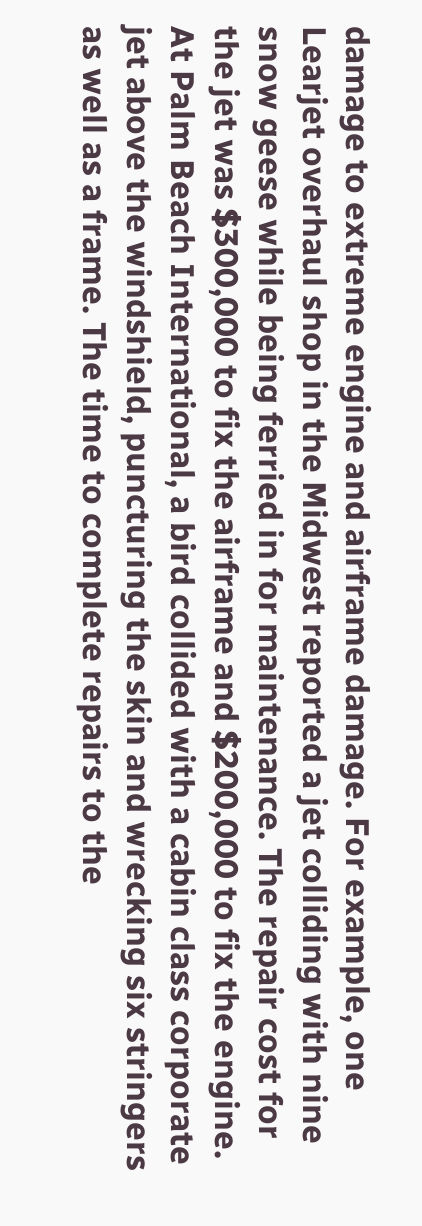damage to extreme engine and airframe damage. For example, one Learjet overhaul shop in the Midwest reported a jet colliding with nine snow geese while being ferried in for maintenance. The repair cost for the jet was $300,000 to fix the airframe and $200,000 to fix the engine. At Palm Beach International, a bird collided with a cabin class corporate jet above the windshield, puncturing the skin and wrecking six stringers as well as a frame. The time to complete repairs to the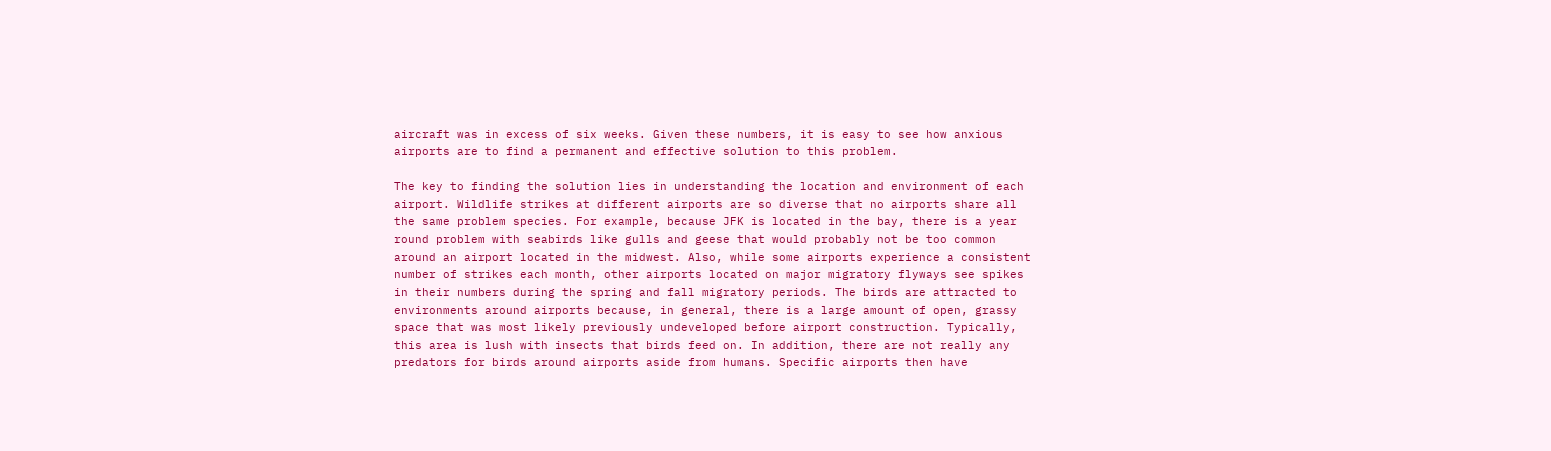aircraft was in excess of six weeks. Given these numbers, it is easy to see how anxious airports are to find a permanent and effective solution to this problem.

The key to finding the solution lies in understanding the location and environment of each airport. Wildlife strikes at different airports are so diverse that no airports share all the same problem species. For example, because JFK is located in the bay, there is a year round problem with seabirds like gulls and geese that would probably not be too common around an airport located in the midwest. Also, while some airports experience a consistent number of strikes each month, other airports located on major migratory flyways see spikes in their numbers during the spring and fall migratory periods. The birds are attracted to environments around airports because, in general, there is a large amount of open, grassy space that was most likely previously undeveloped before airport construction. Typically, this area is lush with insects that birds feed on. In addition, there are not really any predators for birds around airports aside from humans. Specific airports then have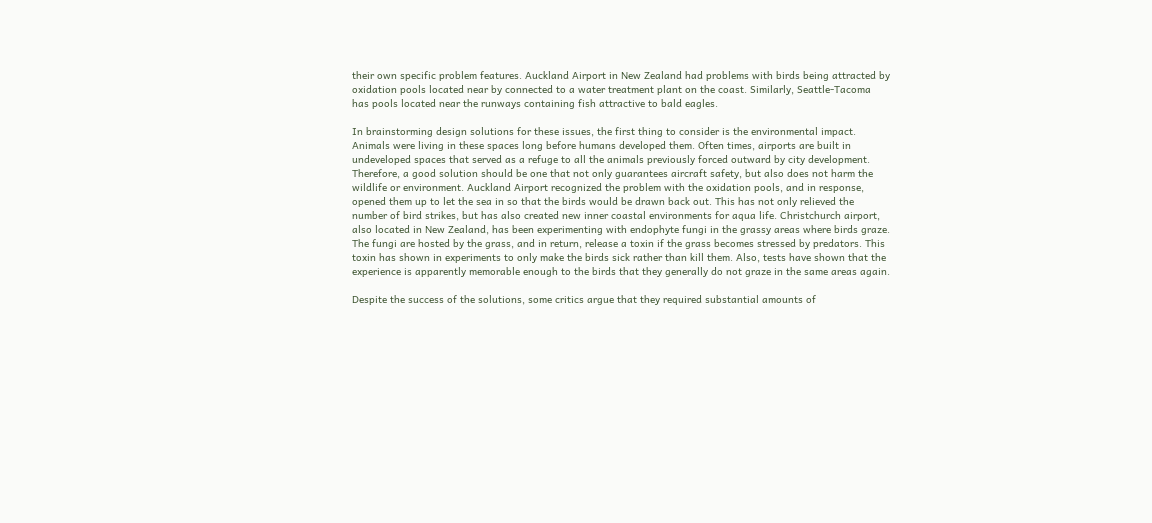their own specific problem features. Auckland Airport in New Zealand had problems with birds being attracted by oxidation pools located near by connected to a water treatment plant on the coast. Similarly, Seattle-Tacoma has pools located near the runways containing fish attractive to bald eagles.

In brainstorming design solutions for these issues, the first thing to consider is the environmental impact. Animals were living in these spaces long before humans developed them. Often times, airports are built in undeveloped spaces that served as a refuge to all the animals previously forced outward by city development. Therefore, a good solution should be one that not only guarantees aircraft safety, but also does not harm the wildlife or environment. Auckland Airport recognized the problem with the oxidation pools, and in response, opened them up to let the sea in so that the birds would be drawn back out. This has not only relieved the number of bird strikes, but has also created new inner coastal environments for aqua life. Christchurch airport, also located in New Zealand, has been experimenting with endophyte fungi in the grassy areas where birds graze. The fungi are hosted by the grass, and in return, release a toxin if the grass becomes stressed by predators. This toxin has shown in experiments to only make the birds sick rather than kill them. Also, tests have shown that the experience is apparently memorable enough to the birds that they generally do not graze in the same areas again.

Despite the success of the solutions, some critics argue that they required substantial amounts of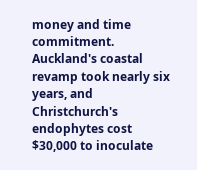money and time commitment. Auckland's coastal revamp took nearly six years, and Christchurch's endophytes cost $30,000 to inoculate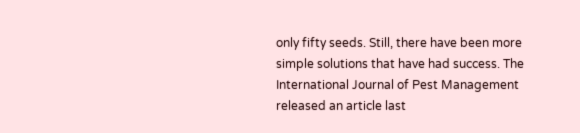only fifty seeds. Still, there have been more simple solutions that have had success. The International Journal of Pest Management released an article last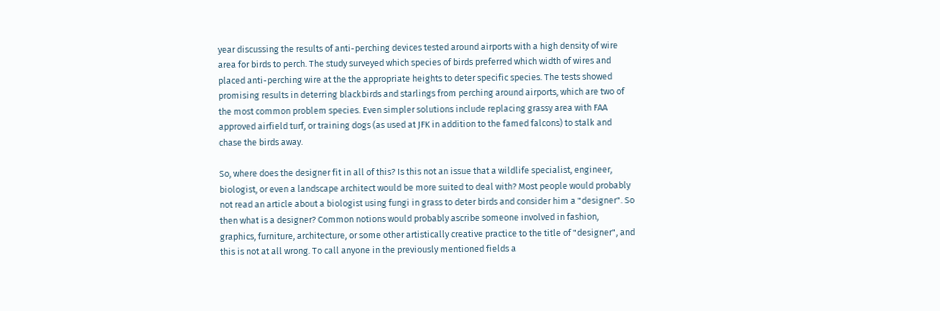year discussing the results of anti-perching devices tested around airports with a high density of wire area for birds to perch. The study surveyed which species of birds preferred which width of wires and placed anti-perching wire at the the appropriate heights to deter specific species. The tests showed promising results in deterring blackbirds and starlings from perching around airports, which are two of the most common problem species. Even simpler solutions include replacing grassy area with FAA approved airfield turf, or training dogs (as used at JFK in addition to the famed falcons) to stalk and chase the birds away.

So, where does the designer fit in all of this? Is this not an issue that a wildlife specialist, engineer, biologist, or even a landscape architect would be more suited to deal with? Most people would probably not read an article about a biologist using fungi in grass to deter birds and consider him a "designer". So then what is a designer? Common notions would probably ascribe someone involved in fashion, graphics, furniture, architecture, or some other artistically creative practice to the title of "designer", and this is not at all wrong. To call anyone in the previously mentioned fields a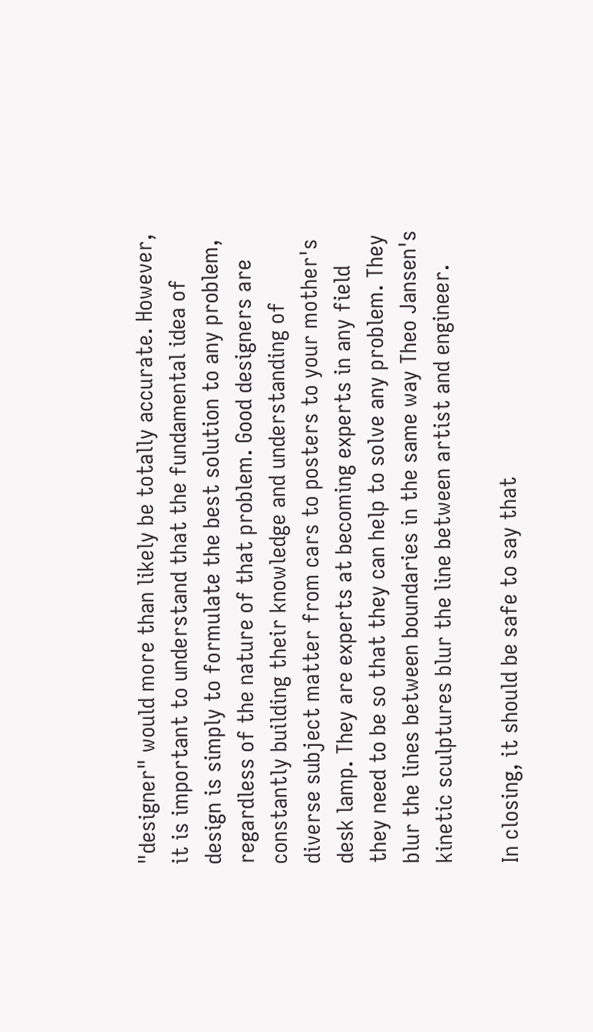"designer" would more than likely be totally accurate. However, it is important to understand that the fundamental idea of design is simply to formulate the best solution to any problem, regardless of the nature of that problem. Good designers are constantly building their knowledge and understanding of diverse subject matter from cars to posters to your mother's desk lamp. They are experts at becoming experts in any field they need to be so that they can help to solve any problem. They blur the lines between boundaries in the same way Theo Jansen's kinetic sculptures blur the line between artist and engineer.

In closing, it should be safe to say that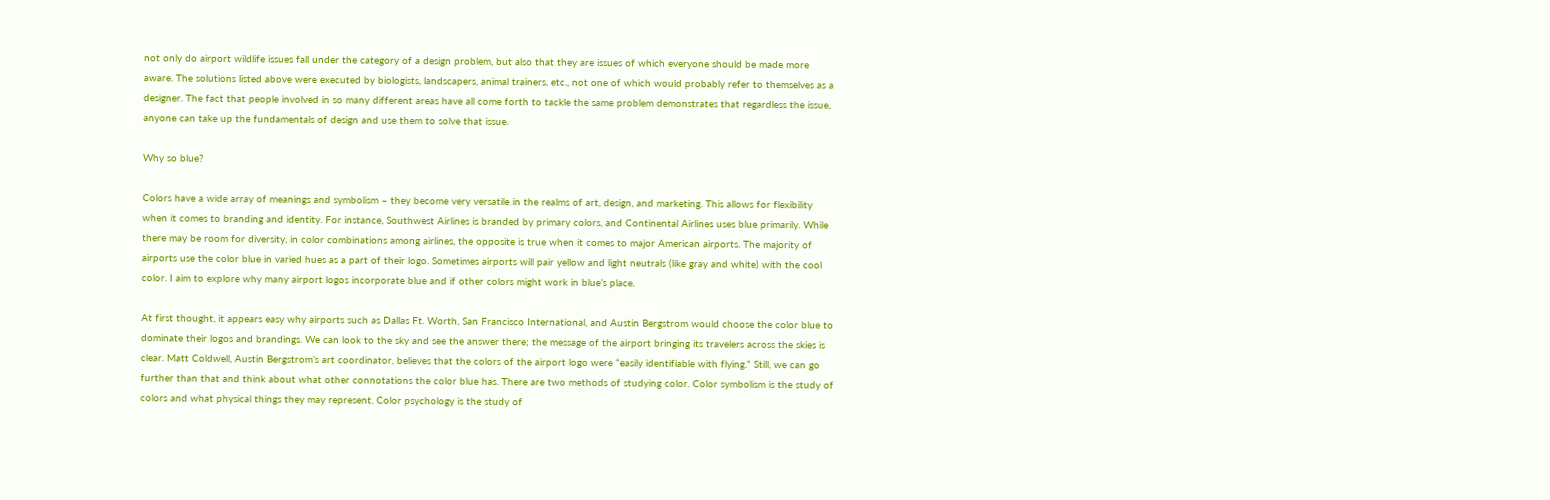not only do airport wildlife issues fall under the category of a design problem, but also that they are issues of which everyone should be made more aware. The solutions listed above were executed by biologists, landscapers, animal trainers, etc., not one of which would probably refer to themselves as a designer. The fact that people involved in so many different areas have all come forth to tackle the same problem demonstrates that regardless the issue, anyone can take up the fundamentals of design and use them to solve that issue.

Why so blue?

Colors have a wide array of meanings and symbolism – they become very versatile in the realms of art, design, and marketing. This allows for flexibility when it comes to branding and identity. For instance, Southwest Airlines is branded by primary colors, and Continental Airlines uses blue primarily. While there may be room for diversity, in color combinations among airlines, the opposite is true when it comes to major American airports. The majority of airports use the color blue in varied hues as a part of their logo. Sometimes airports will pair yellow and light neutrals (like gray and white) with the cool color. I aim to explore why many airport logos incorporate blue and if other colors might work in blue’s place.

At first thought, it appears easy why airports such as Dallas Ft. Worth, San Francisco International, and Austin Bergstrom would choose the color blue to dominate their logos and brandings. We can look to the sky and see the answer there; the message of the airport bringing its travelers across the skies is clear. Matt Coldwell, Austin Bergstrom’s art coordinator, believes that the colors of the airport logo were “easily identifiable with flying.” Still, we can go further than that and think about what other connotations the color blue has. There are two methods of studying color. Color symbolism is the study of colors and what physical things they may represent. Color psychology is the study of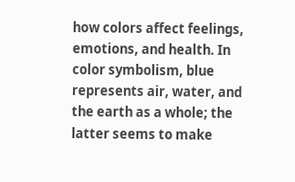how colors affect feelings, emotions, and health. In color symbolism, blue represents air, water, and the earth as a whole; the latter seems to make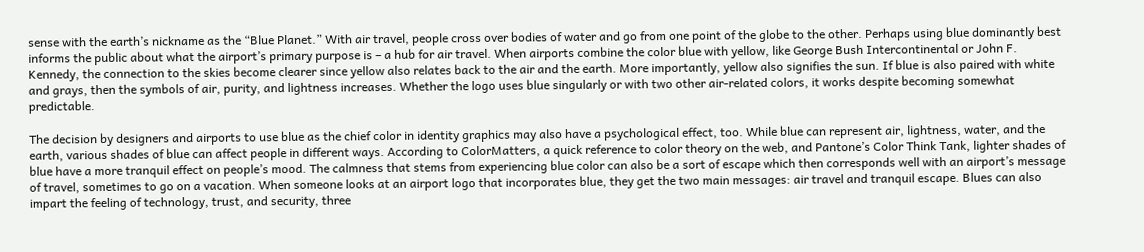sense with the earth’s nickname as the “Blue Planet.” With air travel, people cross over bodies of water and go from one point of the globe to the other. Perhaps using blue dominantly best informs the public about what the airport’s primary purpose is – a hub for air travel. When airports combine the color blue with yellow, like George Bush Intercontinental or John F. Kennedy, the connection to the skies become clearer since yellow also relates back to the air and the earth. More importantly, yellow also signifies the sun. If blue is also paired with white and grays, then the symbols of air, purity, and lightness increases. Whether the logo uses blue singularly or with two other air-related colors, it works despite becoming somewhat predictable.

The decision by designers and airports to use blue as the chief color in identity graphics may also have a psychological effect, too. While blue can represent air, lightness, water, and the earth, various shades of blue can affect people in different ways. According to ColorMatters, a quick reference to color theory on the web, and Pantone’s Color Think Tank, lighter shades of blue have a more tranquil effect on people’s mood. The calmness that stems from experiencing blue color can also be a sort of escape which then corresponds well with an airport’s message of travel, sometimes to go on a vacation. When someone looks at an airport logo that incorporates blue, they get the two main messages: air travel and tranquil escape. Blues can also impart the feeling of technology, trust, and security, three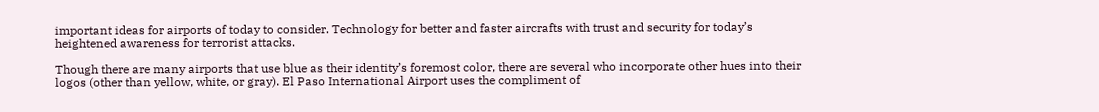important ideas for airports of today to consider. Technology for better and faster aircrafts with trust and security for today’s heightened awareness for terrorist attacks.

Though there are many airports that use blue as their identity’s foremost color, there are several who incorporate other hues into their logos (other than yellow, white, or gray). El Paso International Airport uses the compliment of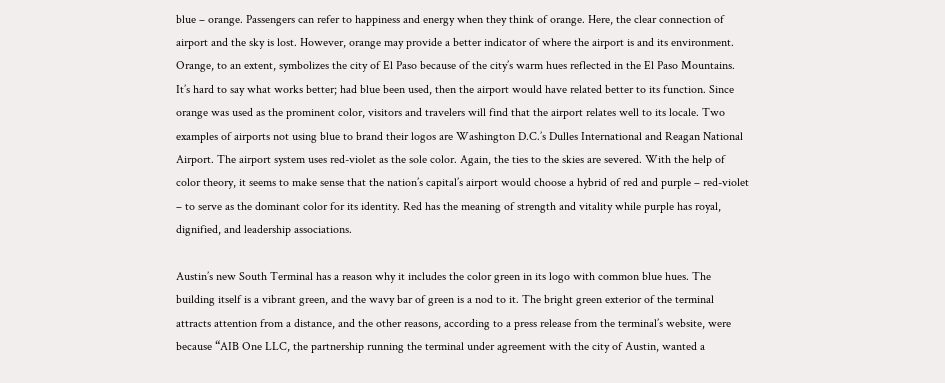blue – orange. Passengers can refer to happiness and energy when they think of orange. Here, the clear connection of airport and the sky is lost. However, orange may provide a better indicator of where the airport is and its environment. Orange, to an extent, symbolizes the city of El Paso because of the city’s warm hues reflected in the El Paso Mountains. It’s hard to say what works better; had blue been used, then the airport would have related better to its function. Since orange was used as the prominent color, visitors and travelers will find that the airport relates well to its locale. Two examples of airports not using blue to brand their logos are Washington D.C.’s Dulles International and Reagan National Airport. The airport system uses red-violet as the sole color. Again, the ties to the skies are severed. With the help of color theory, it seems to make sense that the nation’s capital’s airport would choose a hybrid of red and purple – red-violet – to serve as the dominant color for its identity. Red has the meaning of strength and vitality while purple has royal, dignified, and leadership associations.

Austin’s new South Terminal has a reason why it includes the color green in its logo with common blue hues. The building itself is a vibrant green, and the wavy bar of green is a nod to it. The bright green exterior of the terminal attracts attention from a distance, and the other reasons, according to a press release from the terminal’s website, were because “AIB One LLC, the partnership running the terminal under agreement with the city of Austin, wanted a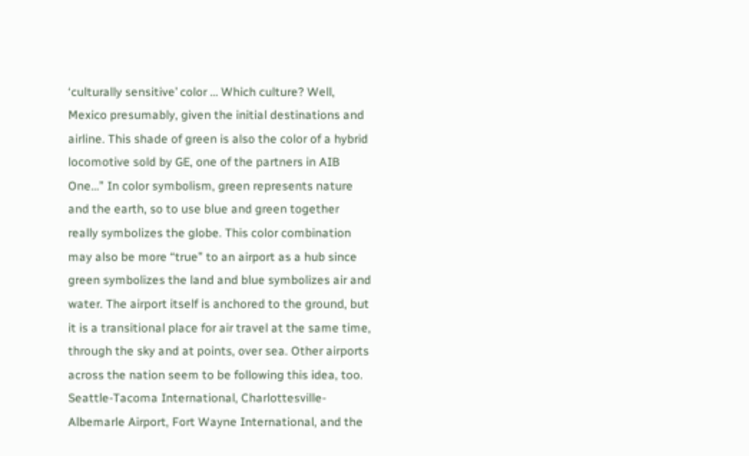‘culturally sensitive’ color … Which culture? Well, Mexico presumably, given the initial destinations and airline. This shade of green is also the color of a hybrid locomotive sold by GE, one of the partners in AIB One…” In color symbolism, green represents nature and the earth, so to use blue and green together really symbolizes the globe. This color combination may also be more “true” to an airport as a hub since green symbolizes the land and blue symbolizes air and water. The airport itself is anchored to the ground, but it is a transitional place for air travel at the same time, through the sky and at points, over sea. Other airports across the nation seem to be following this idea, too. Seattle-Tacoma International, Charlottesville-Albemarle Airport, Fort Wayne International, and the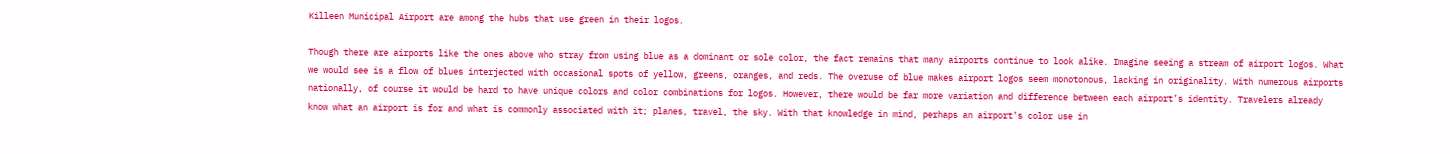Killeen Municipal Airport are among the hubs that use green in their logos.

Though there are airports like the ones above who stray from using blue as a dominant or sole color, the fact remains that many airports continue to look alike. Imagine seeing a stream of airport logos. What we would see is a flow of blues interjected with occasional spots of yellow, greens, oranges, and reds. The overuse of blue makes airport logos seem monotonous, lacking in originality. With numerous airports nationally, of course it would be hard to have unique colors and color combinations for logos. However, there would be far more variation and difference between each airport’s identity. Travelers already know what an airport is for and what is commonly associated with it; planes, travel, the sky. With that knowledge in mind, perhaps an airport’s color use in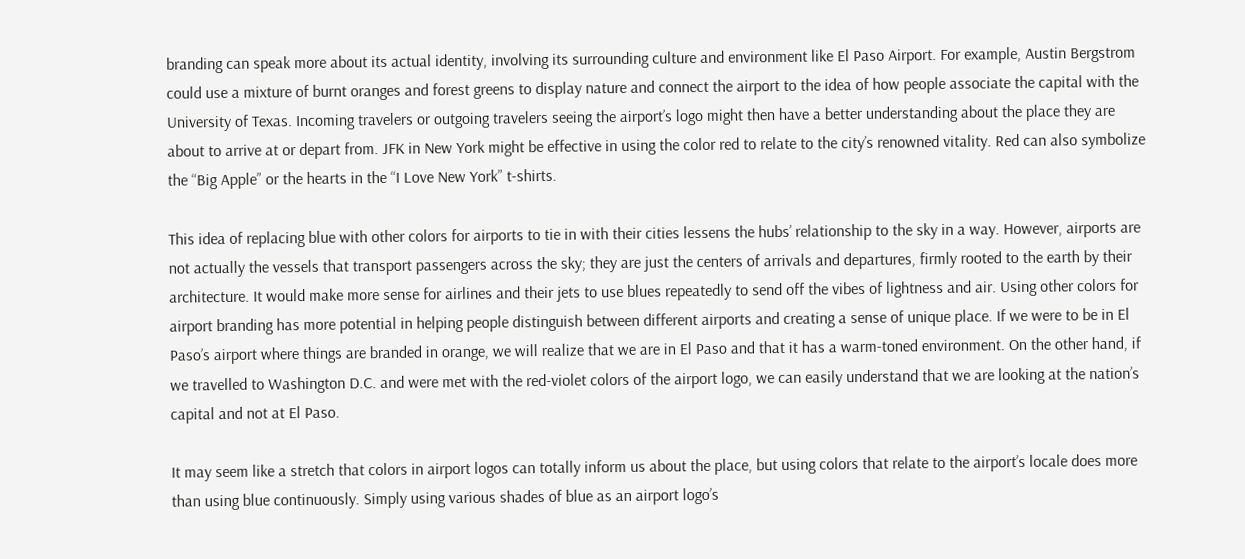branding can speak more about its actual identity, involving its surrounding culture and environment like El Paso Airport. For example, Austin Bergstrom could use a mixture of burnt oranges and forest greens to display nature and connect the airport to the idea of how people associate the capital with the University of Texas. Incoming travelers or outgoing travelers seeing the airport’s logo might then have a better understanding about the place they are about to arrive at or depart from. JFK in New York might be effective in using the color red to relate to the city’s renowned vitality. Red can also symbolize the “Big Apple” or the hearts in the “I Love New York” t-shirts.

This idea of replacing blue with other colors for airports to tie in with their cities lessens the hubs’ relationship to the sky in a way. However, airports are not actually the vessels that transport passengers across the sky; they are just the centers of arrivals and departures, firmly rooted to the earth by their architecture. It would make more sense for airlines and their jets to use blues repeatedly to send off the vibes of lightness and air. Using other colors for airport branding has more potential in helping people distinguish between different airports and creating a sense of unique place. If we were to be in El Paso’s airport where things are branded in orange, we will realize that we are in El Paso and that it has a warm-toned environment. On the other hand, if we travelled to Washington D.C. and were met with the red-violet colors of the airport logo, we can easily understand that we are looking at the nation’s capital and not at El Paso.

It may seem like a stretch that colors in airport logos can totally inform us about the place, but using colors that relate to the airport’s locale does more than using blue continuously. Simply using various shades of blue as an airport logo’s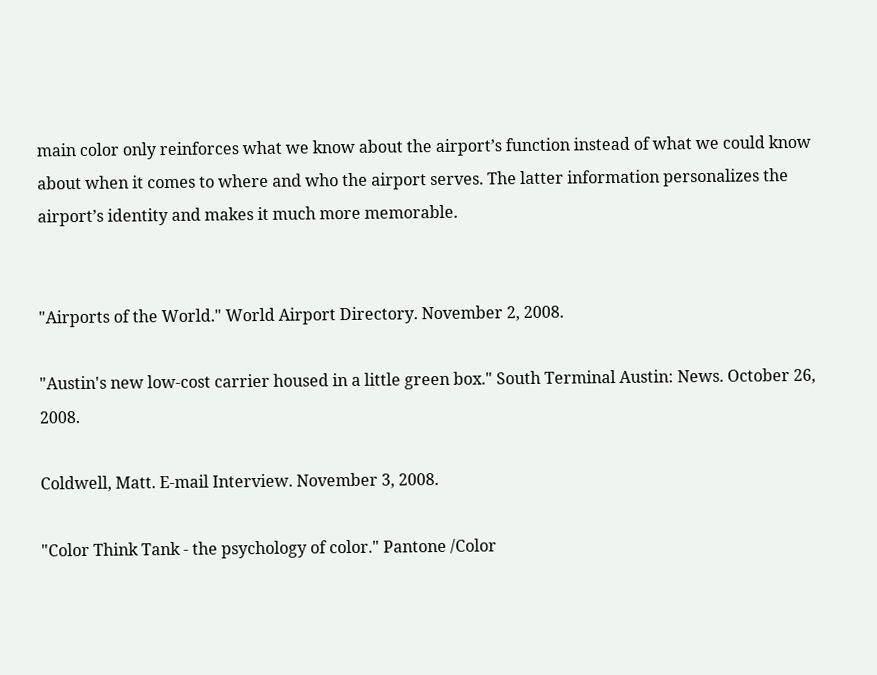main color only reinforces what we know about the airport’s function instead of what we could know about when it comes to where and who the airport serves. The latter information personalizes the airport’s identity and makes it much more memorable.


"Airports of the World." World Airport Directory. November 2, 2008.

"Austin's new low-cost carrier housed in a little green box." South Terminal Austin: News. October 26, 2008.

Coldwell, Matt. E-mail Interview. November 3, 2008.

"Color Think Tank - the psychology of color." Pantone /Color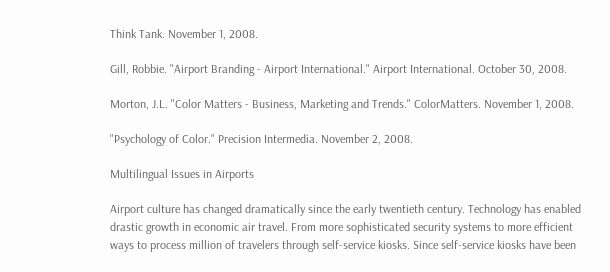Think Tank. November 1, 2008.

Gill, Robbie. "Airport Branding - Airport International." Airport International. October 30, 2008.

Morton, J.L. "Color Matters - Business, Marketing and Trends." ColorMatters. November 1, 2008.

"Psychology of Color." Precision Intermedia. November 2, 2008.

Multilingual Issues in Airports

Airport culture has changed dramatically since the early twentieth century. Technology has enabled drastic growth in economic air travel. From more sophisticated security systems to more efficient ways to process million of travelers through self-service kiosks. Since self-service kiosks have been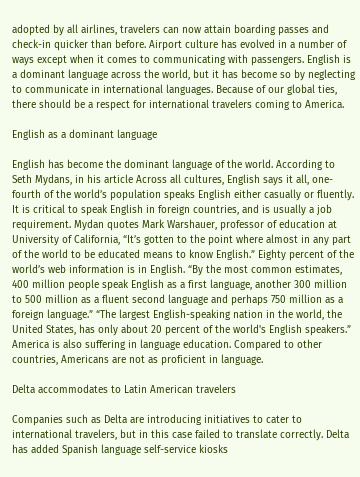adopted by all airlines, travelers can now attain boarding passes and check-in quicker than before. Airport culture has evolved in a number of ways except when it comes to communicating with passengers. English is a dominant language across the world, but it has become so by neglecting to communicate in international languages. Because of our global ties, there should be a respect for international travelers coming to America.

English as a dominant language

English has become the dominant language of the world. According to Seth Mydans, in his article Across all cultures, English says it all, one-fourth of the world’s population speaks English either casually or fluently. It is critical to speak English in foreign countries, and is usually a job requirement. Mydan quotes Mark Warshauer, professor of education at University of California, “It’s gotten to the point where almost in any part of the world to be educated means to know English.” Eighty percent of the world’s web information is in English. “By the most common estimates, 400 million people speak English as a first language, another 300 million to 500 million as a fluent second language and perhaps 750 million as a foreign language.” “The largest English-speaking nation in the world, the United States, has only about 20 percent of the world's English speakers.” America is also suffering in language education. Compared to other countries, Americans are not as proficient in language.

Delta accommodates to Latin American travelers

Companies such as Delta are introducing initiatives to cater to international travelers, but in this case failed to translate correctly. Delta has added Spanish language self-service kiosks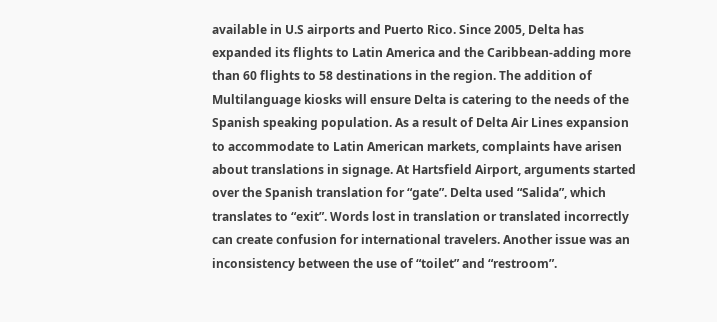available in U.S airports and Puerto Rico. Since 2005, Delta has expanded its flights to Latin America and the Caribbean-adding more than 60 flights to 58 destinations in the region. The addition of Multilanguage kiosks will ensure Delta is catering to the needs of the Spanish speaking population. As a result of Delta Air Lines expansion to accommodate to Latin American markets, complaints have arisen about translations in signage. At Hartsfield Airport, arguments started over the Spanish translation for “gate”. Delta used “Salida”, which translates to “exit”. Words lost in translation or translated incorrectly can create confusion for international travelers. Another issue was an inconsistency between the use of “toilet” and “restroom”.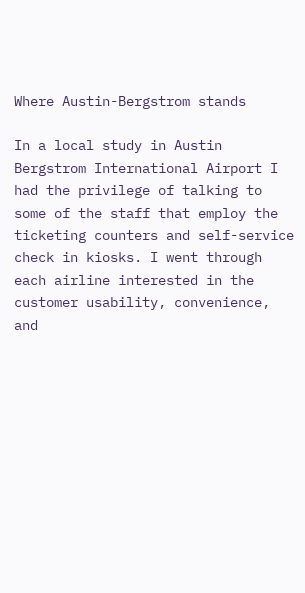Where Austin-Bergstrom stands

In a local study in Austin Bergstrom International Airport I had the privilege of talking to some of the staff that employ the ticketing counters and self-service check in kiosks. I went through each airline interested in the customer usability, convenience, and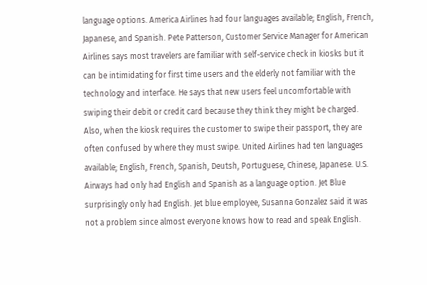language options. America Airlines had four languages available; English, French, Japanese, and Spanish. Pete Patterson, Customer Service Manager for American Airlines says most travelers are familiar with self-service check in kiosks but it can be intimidating for first time users and the elderly not familiar with the technology and interface. He says that new users feel uncomfortable with swiping their debit or credit card because they think they might be charged. Also, when the kiosk requires the customer to swipe their passport, they are often confused by where they must swipe. United Airlines had ten languages available; English, French, Spanish, Deutsh, Portuguese, Chinese, Japanese. U.S. Airways had only had English and Spanish as a language option. Jet Blue surprisingly only had English. Jet blue employee, Susanna Gonzalez said it was not a problem since almost everyone knows how to read and speak English.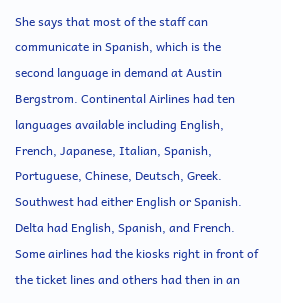She says that most of the staff can communicate in Spanish, which is the second language in demand at Austin Bergstrom. Continental Airlines had ten languages available including English, French, Japanese, Italian, Spanish, Portuguese, Chinese, Deutsch, Greek. Southwest had either English or Spanish. Delta had English, Spanish, and French. Some airlines had the kiosks right in front of the ticket lines and others had then in an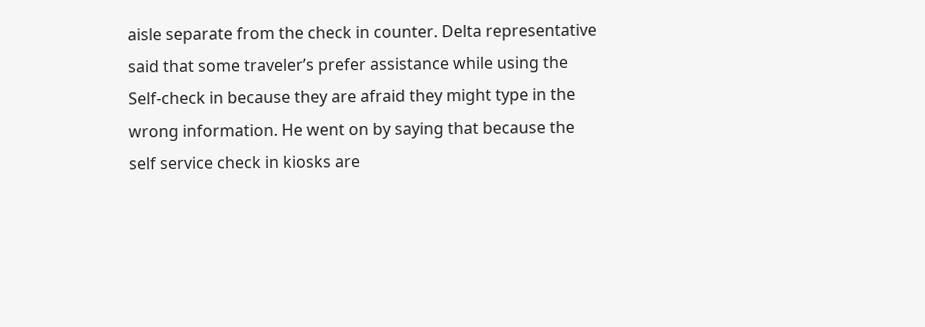aisle separate from the check in counter. Delta representative said that some traveler’s prefer assistance while using the Self-check in because they are afraid they might type in the wrong information. He went on by saying that because the self service check in kiosks are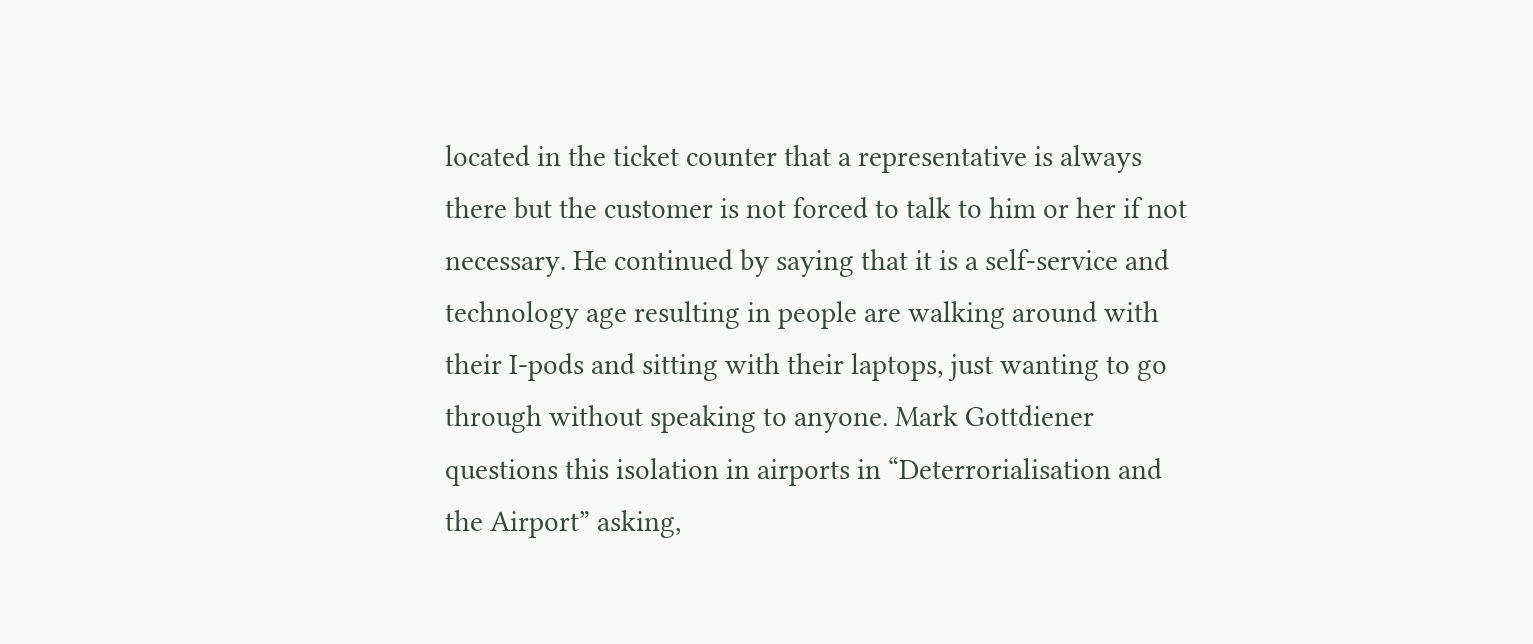located in the ticket counter that a representative is always there but the customer is not forced to talk to him or her if not necessary. He continued by saying that it is a self-service and technology age resulting in people are walking around with their I-pods and sitting with their laptops, just wanting to go through without speaking to anyone. Mark Gottdiener questions this isolation in airports in “Deterrorialisation and the Airport” asking,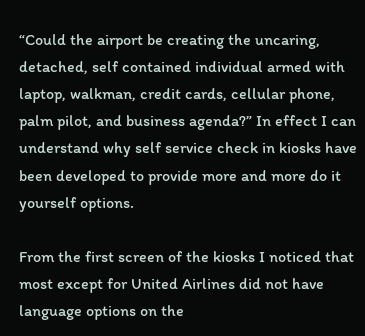“Could the airport be creating the uncaring, detached, self contained individual armed with laptop, walkman, credit cards, cellular phone, palm pilot, and business agenda?” In effect I can understand why self service check in kiosks have been developed to provide more and more do it yourself options.

From the first screen of the kiosks I noticed that most except for United Airlines did not have language options on the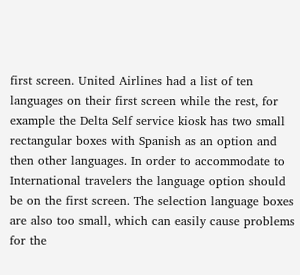first screen. United Airlines had a list of ten languages on their first screen while the rest, for example the Delta Self service kiosk has two small rectangular boxes with Spanish as an option and then other languages. In order to accommodate to International travelers the language option should be on the first screen. The selection language boxes are also too small, which can easily cause problems for the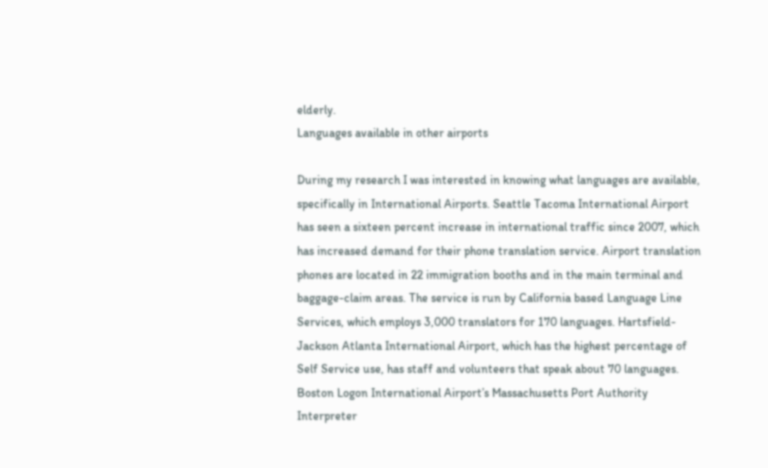elderly.
Languages available in other airports

During my research I was interested in knowing what languages are available, specifically in International Airports. Seattle Tacoma International Airport has seen a sixteen percent increase in international traffic since 2007, which has increased demand for their phone translation service. Airport translation phones are located in 22 immigration booths and in the main terminal and baggage-claim areas. The service is run by California based Language Line Services, which employs 3,000 translators for 170 languages. Hartsfield-Jackson Atlanta International Airport, which has the highest percentage of Self Service use, has staff and volunteers that speak about 70 languages. Boston Logon International Airport’s Massachusetts Port Authority Interpreter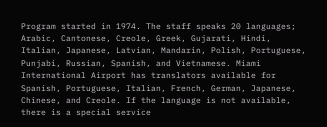Program started in 1974. The staff speaks 20 languages; Arabic, Cantonese, Creole, Greek, Gujarati, Hindi, Italian, Japanese, Latvian, Mandarin, Polish, Portuguese, Punjabi, Russian, Spanish, and Vietnamese. Miami International Airport has translators available for Spanish, Portuguese, Italian, French, German, Japanese, Chinese, and Creole. If the language is not available, there is a special service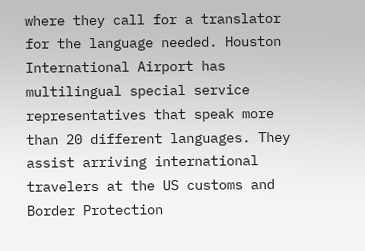where they call for a translator for the language needed. Houston International Airport has multilingual special service representatives that speak more than 20 different languages. They assist arriving international travelers at the US customs and Border Protection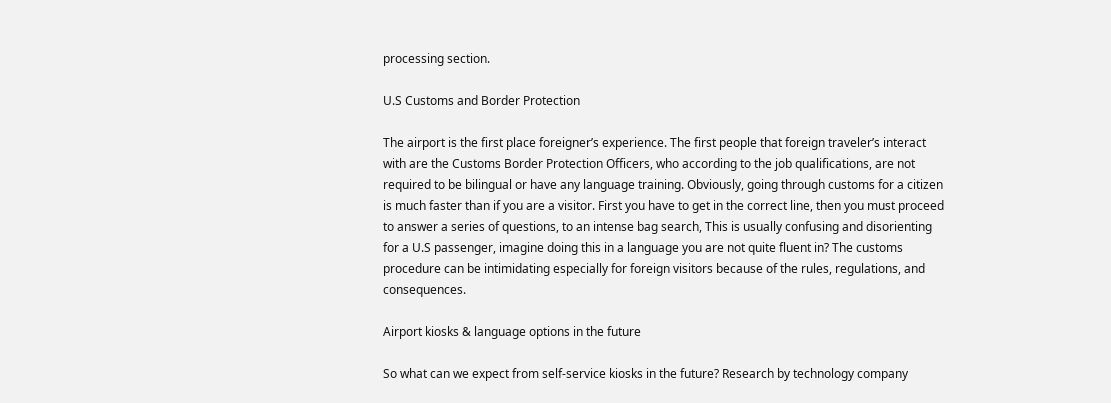processing section.

U.S Customs and Border Protection

The airport is the first place foreigner’s experience. The first people that foreign traveler’s interact with are the Customs Border Protection Officers, who according to the job qualifications, are not required to be bilingual or have any language training. Obviously, going through customs for a citizen is much faster than if you are a visitor. First you have to get in the correct line, then you must proceed to answer a series of questions, to an intense bag search, This is usually confusing and disorienting for a U.S passenger, imagine doing this in a language you are not quite fluent in? The customs procedure can be intimidating especially for foreign visitors because of the rules, regulations, and consequences.

Airport kiosks & language options in the future

So what can we expect from self-service kiosks in the future? Research by technology company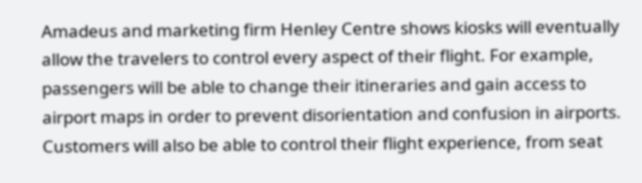Amadeus and marketing firm Henley Centre shows kiosks will eventually allow the travelers to control every aspect of their flight. For example, passengers will be able to change their itineraries and gain access to airport maps in order to prevent disorientation and confusion in airports. Customers will also be able to control their flight experience, from seat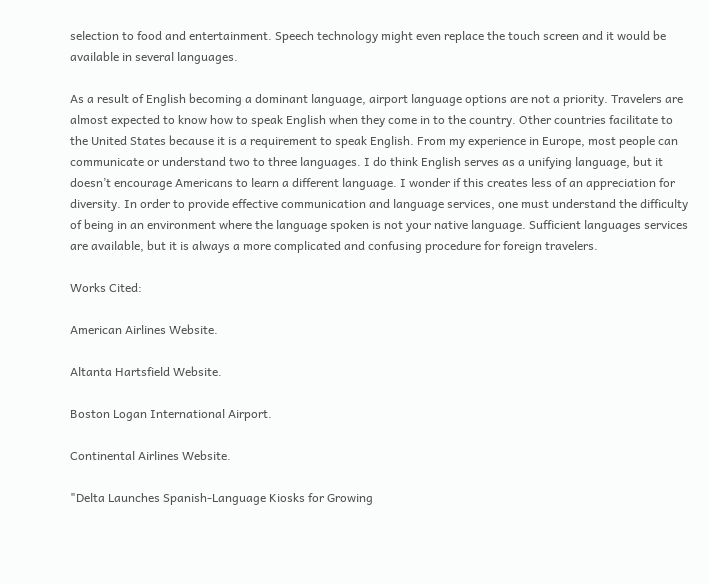selection to food and entertainment. Speech technology might even replace the touch screen and it would be available in several languages.

As a result of English becoming a dominant language, airport language options are not a priority. Travelers are almost expected to know how to speak English when they come in to the country. Other countries facilitate to the United States because it is a requirement to speak English. From my experience in Europe, most people can communicate or understand two to three languages. I do think English serves as a unifying language, but it doesn’t encourage Americans to learn a different language. I wonder if this creates less of an appreciation for diversity. In order to provide effective communication and language services, one must understand the difficulty of being in an environment where the language spoken is not your native language. Sufficient languages services are available, but it is always a more complicated and confusing procedure for foreign travelers.

Works Cited:

American Airlines Website.

Altanta Hartsfield Website.

Boston Logan International Airport.

Continental Airlines Website.

"Delta Launches Spanish-Language Kiosks for Growing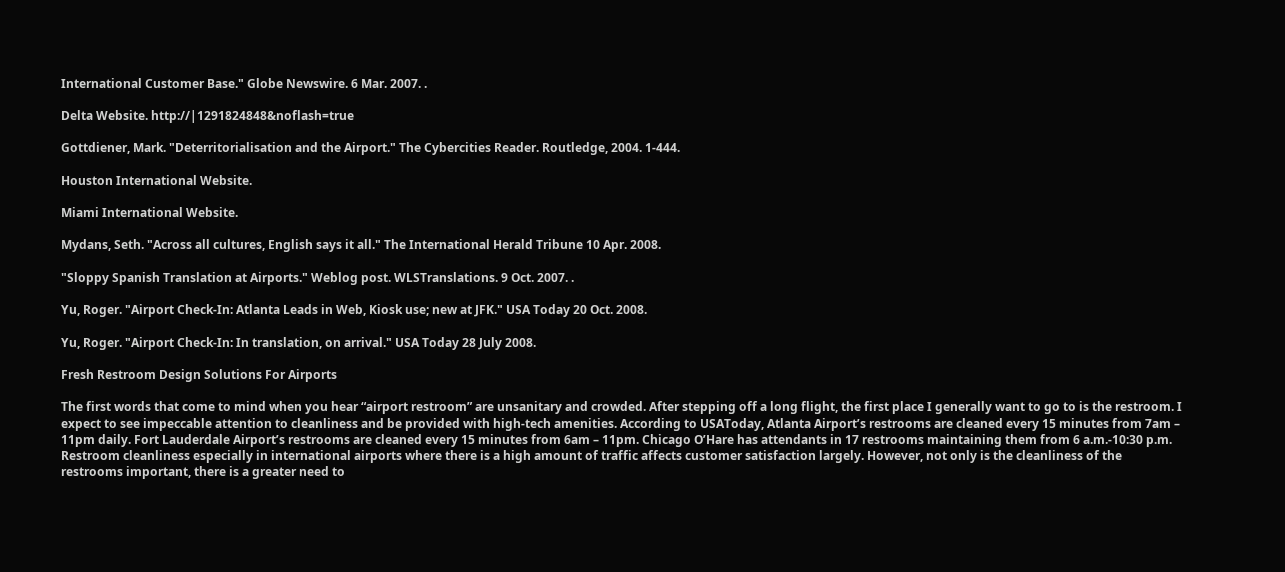International Customer Base." Globe Newswire. 6 Mar. 2007. .

Delta Website. http://|1291824848&noflash=true

Gottdiener, Mark. "Deterritorialisation and the Airport." The Cybercities Reader. Routledge, 2004. 1-444.

Houston International Website.

Miami International Website.

Mydans, Seth. "Across all cultures, English says it all." The International Herald Tribune 10 Apr. 2008.

"Sloppy Spanish Translation at Airports." Weblog post. WLSTranslations. 9 Oct. 2007. .

Yu, Roger. "Airport Check-In: Atlanta Leads in Web, Kiosk use; new at JFK." USA Today 20 Oct. 2008.

Yu, Roger. "Airport Check-In: In translation, on arrival." USA Today 28 July 2008.

Fresh Restroom Design Solutions For Airports

The first words that come to mind when you hear “airport restroom” are unsanitary and crowded. After stepping off a long flight, the first place I generally want to go to is the restroom. I expect to see impeccable attention to cleanliness and be provided with high-tech amenities. According to USAToday, Atlanta Airport’s restrooms are cleaned every 15 minutes from 7am – 11pm daily. Fort Lauderdale Airport’s restrooms are cleaned every 15 minutes from 6am – 11pm. Chicago O’Hare has attendants in 17 restrooms maintaining them from 6 a.m.-10:30 p.m. Restroom cleanliness especially in international airports where there is a high amount of traffic affects customer satisfaction largely. However, not only is the cleanliness of the restrooms important, there is a greater need to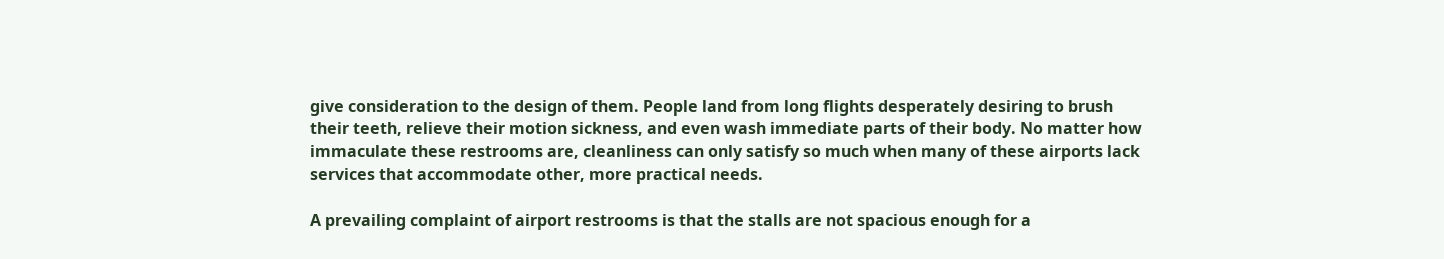give consideration to the design of them. People land from long flights desperately desiring to brush their teeth, relieve their motion sickness, and even wash immediate parts of their body. No matter how immaculate these restrooms are, cleanliness can only satisfy so much when many of these airports lack services that accommodate other, more practical needs.

A prevailing complaint of airport restrooms is that the stalls are not spacious enough for a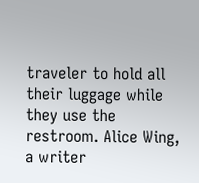traveler to hold all their luggage while they use the restroom. Alice Wing, a writer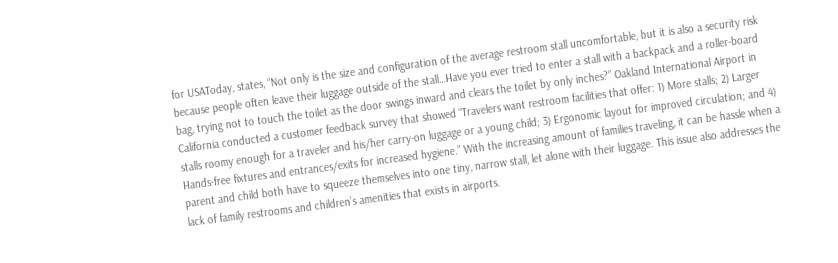for USAToday, states, “Not only is the size and configuration of the average restroom stall uncomfortable, but it is also a security risk because people often leave their luggage outside of the stall…Have you ever tried to enter a stall with a backpack and a roller-board bag, trying not to touch the toilet as the door swings inward and clears the toilet by only inches?” Oakland International Airport in California conducted a customer feedback survey that showed “Travelers want restroom facilities that offer: 1) More stalls; 2) Larger stalls roomy enough for a traveler and his/her carry-on luggage or a young child; 3) Ergonomic layout for improved circulation; and 4) Hands-free fixtures and entrances/exits for increased hygiene.” With the increasing amount of families traveling, it can be hassle when a parent and child both have to squeeze themselves into one tiny, narrow stall, let alone with their luggage. This issue also addresses the lack of family restrooms and children’s amenities that exists in airports.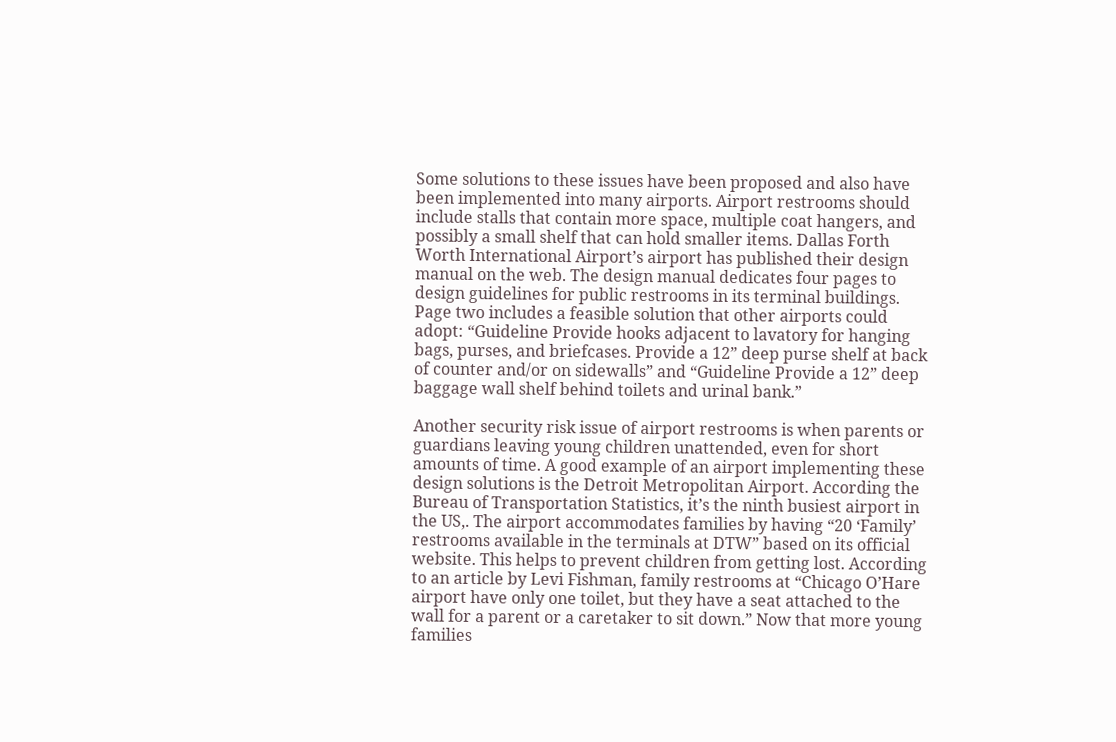Some solutions to these issues have been proposed and also have been implemented into many airports. Airport restrooms should include stalls that contain more space, multiple coat hangers, and possibly a small shelf that can hold smaller items. Dallas Forth Worth International Airport’s airport has published their design manual on the web. The design manual dedicates four pages to design guidelines for public restrooms in its terminal buildings. Page two includes a feasible solution that other airports could adopt: “Guideline Provide hooks adjacent to lavatory for hanging bags, purses, and briefcases. Provide a 12” deep purse shelf at back of counter and/or on sidewalls” and “Guideline Provide a 12” deep baggage wall shelf behind toilets and urinal bank.”

Another security risk issue of airport restrooms is when parents or guardians leaving young children unattended, even for short amounts of time. A good example of an airport implementing these design solutions is the Detroit Metropolitan Airport. According the Bureau of Transportation Statistics, it’s the ninth busiest airport in the US,. The airport accommodates families by having “20 ‘Family’ restrooms available in the terminals at DTW” based on its official website. This helps to prevent children from getting lost. According to an article by Levi Fishman, family restrooms at “Chicago O’Hare airport have only one toilet, but they have a seat attached to the wall for a parent or a caretaker to sit down.” Now that more young families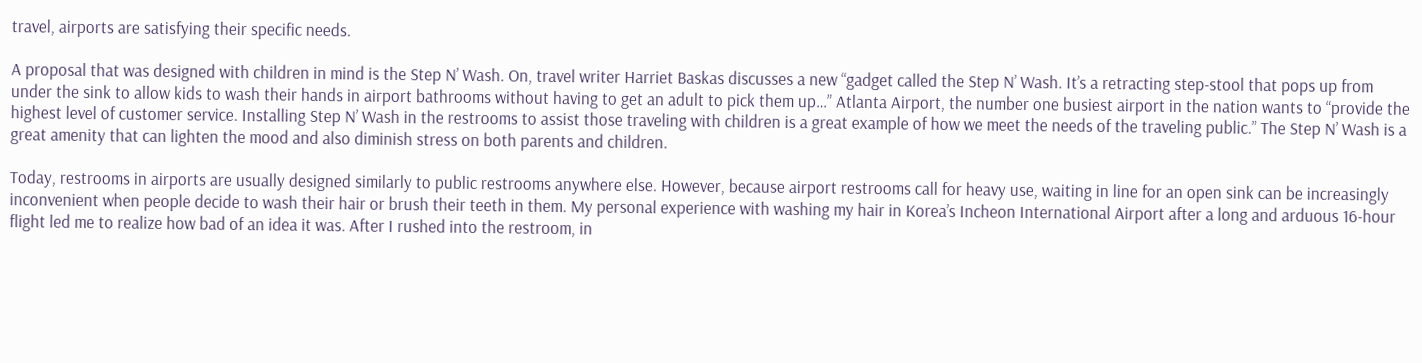travel, airports are satisfying their specific needs.

A proposal that was designed with children in mind is the Step N’ Wash. On, travel writer Harriet Baskas discusses a new “gadget called the Step N’ Wash. It’s a retracting step-stool that pops up from under the sink to allow kids to wash their hands in airport bathrooms without having to get an adult to pick them up…” Atlanta Airport, the number one busiest airport in the nation wants to “provide the highest level of customer service. Installing Step N’ Wash in the restrooms to assist those traveling with children is a great example of how we meet the needs of the traveling public.” The Step N’ Wash is a great amenity that can lighten the mood and also diminish stress on both parents and children.

Today, restrooms in airports are usually designed similarly to public restrooms anywhere else. However, because airport restrooms call for heavy use, waiting in line for an open sink can be increasingly inconvenient when people decide to wash their hair or brush their teeth in them. My personal experience with washing my hair in Korea’s Incheon International Airport after a long and arduous 16-hour flight led me to realize how bad of an idea it was. After I rushed into the restroom, in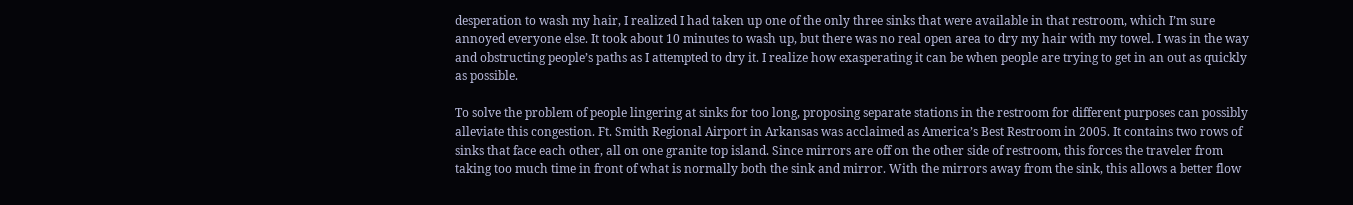desperation to wash my hair, I realized I had taken up one of the only three sinks that were available in that restroom, which I’m sure annoyed everyone else. It took about 10 minutes to wash up, but there was no real open area to dry my hair with my towel. I was in the way and obstructing people’s paths as I attempted to dry it. I realize how exasperating it can be when people are trying to get in an out as quickly as possible.

To solve the problem of people lingering at sinks for too long, proposing separate stations in the restroom for different purposes can possibly alleviate this congestion. Ft. Smith Regional Airport in Arkansas was acclaimed as America’s Best Restroom in 2005. It contains two rows of sinks that face each other, all on one granite top island. Since mirrors are off on the other side of restroom, this forces the traveler from taking too much time in front of what is normally both the sink and mirror. With the mirrors away from the sink, this allows a better flow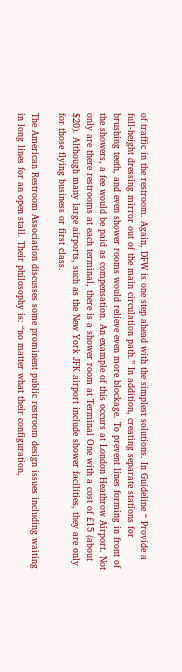of traffic in the restroom. Again, DFW is one step ahead with the simplest solutions. In Guideline “ Provide a full-height dressing mirror out of the main circulation path.” In addition, creating separate stations for brushing teeth, and even shower rooms would relieve even more blockage. To prevent lines forming in front of the showers, a fee would be paid as compensation. An example of this occurs at London Heathrow Airport. Not only are there restrooms at each terminal, there is a shower room at Terminal One with a cost of £15 (about $20). Although many large airports, such as the New York JFK airport include shower facilities, they are only for those flying business or first class.

The American Restroom Association discusses some prominent public restroom design issues including waiting in long lines for an open stall. Their philosophy is: “no matter what their configuration,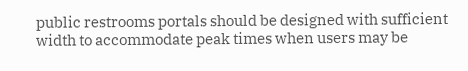public restrooms portals should be designed with sufficient width to accommodate peak times when users may be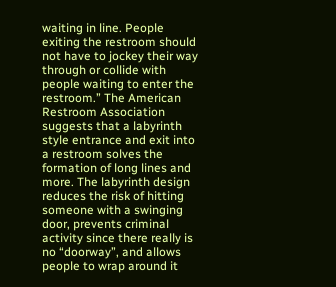waiting in line. People exiting the restroom should not have to jockey their way through or collide with people waiting to enter the restroom.” The American Restroom Association suggests that a labyrinth style entrance and exit into a restroom solves the formation of long lines and more. The labyrinth design reduces the risk of hitting someone with a swinging door, prevents criminal activity since there really is no “doorway”, and allows people to wrap around it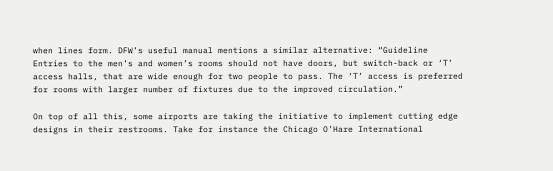when lines form. DFW’s useful manual mentions a similar alternative: “Guideline Entries to the men’s and women’s rooms should not have doors, but switch-back or ‘T’ access halls, that are wide enough for two people to pass. The ‘T’ access is preferred for rooms with larger number of fixtures due to the improved circulation.”

On top of all this, some airports are taking the initiative to implement cutting edge designs in their restrooms. Take for instance the Chicago O’Hare International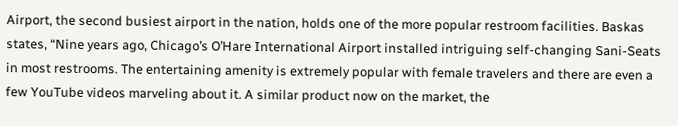Airport, the second busiest airport in the nation, holds one of the more popular restroom facilities. Baskas states, “Nine years ago, Chicago’s O’Hare International Airport installed intriguing self-changing Sani-Seats in most restrooms. The entertaining amenity is extremely popular with female travelers and there are even a few YouTube videos marveling about it. A similar product now on the market, the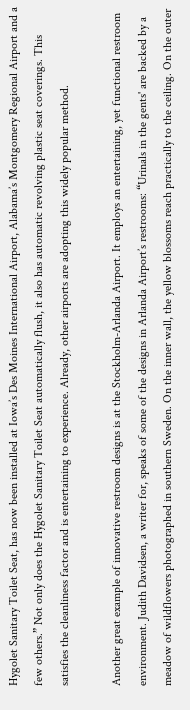Hygolet Sanitary Toilet Seat, has now been installed at Iowa’s Des Moines International Airport, Alabama’s Montgomery Regional Airport and a few others.” Not only does the Hygolet Sanitary Toilet Seat automatically flush, it also has automatic revolving plastic seat coverings. This satisfies the cleanliness factor and is entertaining to experience. Already, other airports are adopting this widely popular method.

Another great example of innovative restroom designs is at the Stockholm-Arlanda Airport. It employs an entertaining, yet functional restroom environment. Judith Davidsen, a writer for, speaks of some of the designs in Arlanda Airport’s restrooms: “Urinals in the gents' are backed by a meadow of wildflowers photographed in southern Sweden. On the inner wall, the yellow blossoms reach practically to the ceiling. On the outer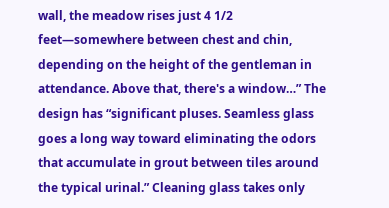wall, the meadow rises just 4 1/2 feet—somewhere between chest and chin, depending on the height of the gentleman in attendance. Above that, there's a window…” The design has “significant pluses. Seamless glass goes a long way toward eliminating the odors that accumulate in grout between tiles around the typical urinal.” Cleaning glass takes only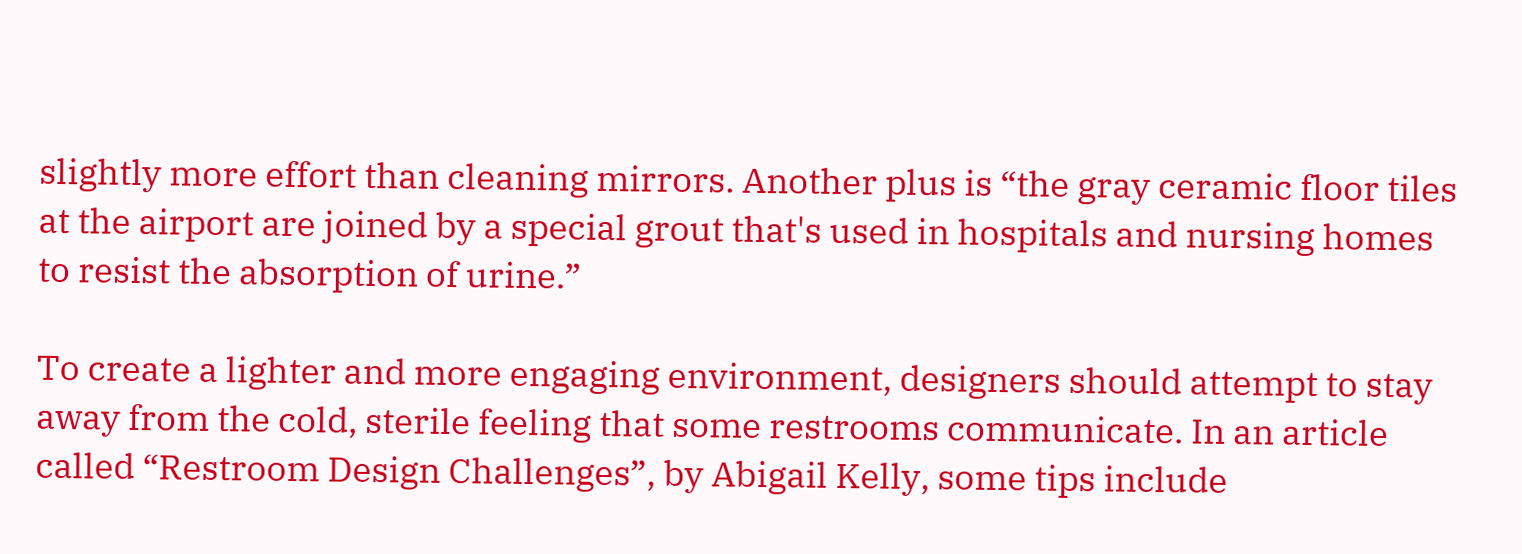slightly more effort than cleaning mirrors. Another plus is “the gray ceramic floor tiles at the airport are joined by a special grout that's used in hospitals and nursing homes to resist the absorption of urine.”

To create a lighter and more engaging environment, designers should attempt to stay away from the cold, sterile feeling that some restrooms communicate. In an article called “Restroom Design Challenges”, by Abigail Kelly, some tips include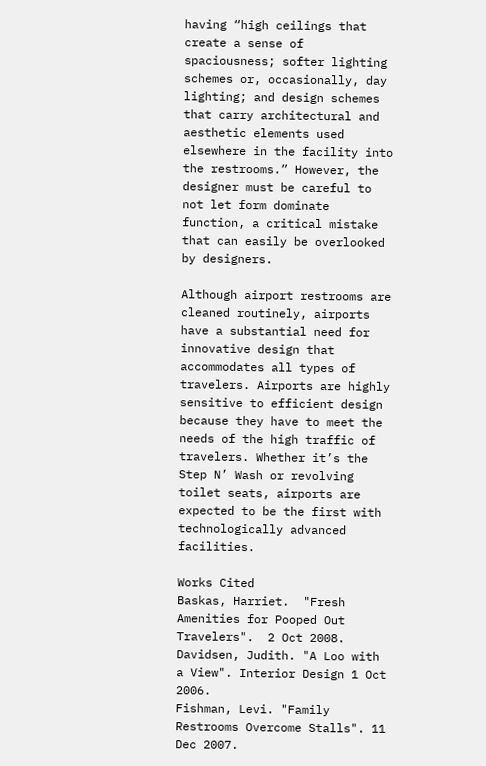having “high ceilings that create a sense of spaciousness; softer lighting schemes or, occasionally, day lighting; and design schemes that carry architectural and aesthetic elements used elsewhere in the facility into the restrooms.” However, the designer must be careful to not let form dominate function, a critical mistake that can easily be overlooked by designers.

Although airport restrooms are cleaned routinely, airports have a substantial need for innovative design that accommodates all types of travelers. Airports are highly sensitive to efficient design because they have to meet the needs of the high traffic of travelers. Whether it’s the Step N’ Wash or revolving toilet seats, airports are expected to be the first with technologically advanced facilities.

Works Cited
Baskas, Harriet.  "Fresh Amenities for Pooped Out Travelers".  2 Oct 2008.
Davidsen, Judith. "A Loo with a View". Interior Design 1 Oct 2006.
Fishman, Levi. "Family Restrooms Overcome Stalls". 11 Dec 2007.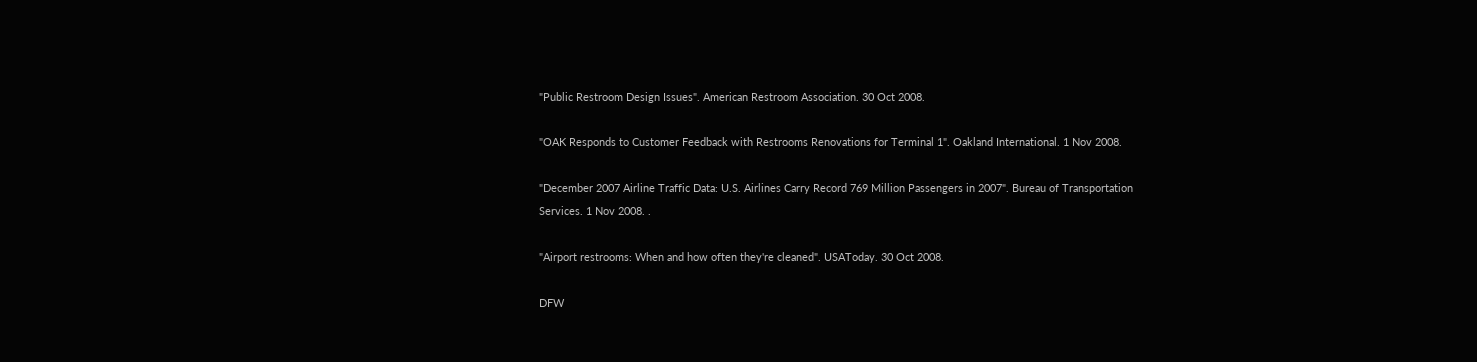"Public Restroom Design Issues". American Restroom Association. 30 Oct 2008.

"OAK Responds to Customer Feedback with Restrooms Renovations for Terminal 1". Oakland International. 1 Nov 2008.

"December 2007 Airline Traffic Data: U.S. Airlines Carry Record 769 Million Passengers in 2007". Bureau of Transportation
Services. 1 Nov 2008. .

"Airport restrooms: When and how often they're cleaned". USAToday. 30 Oct 2008.

DFW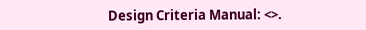Design Criteria Manual: <>.